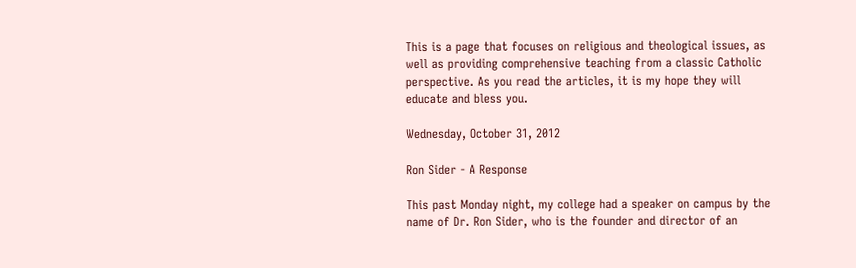This is a page that focuses on religious and theological issues, as well as providing comprehensive teaching from a classic Catholic perspective. As you read the articles, it is my hope they will educate and bless you.

Wednesday, October 31, 2012

Ron Sider - A Response

This past Monday night, my college had a speaker on campus by the name of Dr. Ron Sider, who is the founder and director of an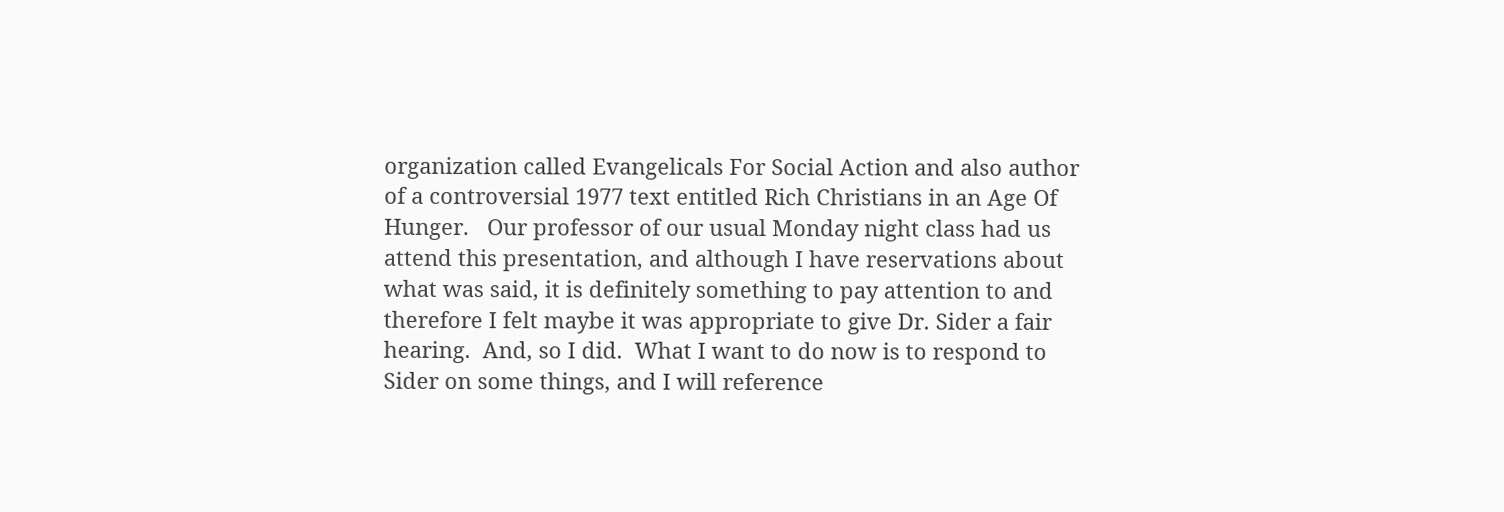organization called Evangelicals For Social Action and also author of a controversial 1977 text entitled Rich Christians in an Age Of Hunger.   Our professor of our usual Monday night class had us attend this presentation, and although I have reservations about what was said, it is definitely something to pay attention to and therefore I felt maybe it was appropriate to give Dr. Sider a fair hearing.  And, so I did.  What I want to do now is to respond to Sider on some things, and I will reference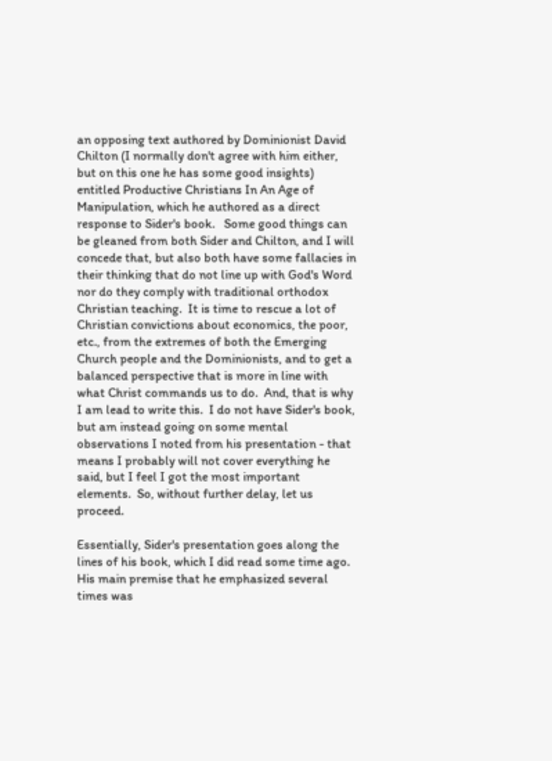an opposing text authored by Dominionist David Chilton (I normally don't agree with him either, but on this one he has some good insights) entitled Productive Christians In An Age of Manipulation, which he authored as a direct response to Sider's book.   Some good things can be gleaned from both Sider and Chilton, and I will concede that, but also both have some fallacies in their thinking that do not line up with God's Word nor do they comply with traditional orthodox Christian teaching.  It is time to rescue a lot of Christian convictions about economics, the poor, etc., from the extremes of both the Emerging Church people and the Dominionists, and to get a balanced perspective that is more in line with what Christ commands us to do.  And, that is why I am lead to write this.  I do not have Sider's book, but am instead going on some mental observations I noted from his presentation - that means I probably will not cover everything he said, but I feel I got the most important elements.  So, without further delay, let us proceed.

Essentially, Sider's presentation goes along the lines of his book, which I did read some time ago.  His main premise that he emphasized several times was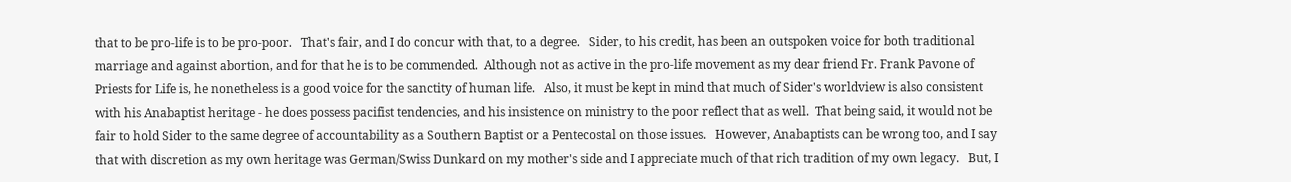that to be pro-life is to be pro-poor.   That's fair, and I do concur with that, to a degree.   Sider, to his credit, has been an outspoken voice for both traditional marriage and against abortion, and for that he is to be commended.  Although not as active in the pro-life movement as my dear friend Fr. Frank Pavone of Priests for Life is, he nonetheless is a good voice for the sanctity of human life.   Also, it must be kept in mind that much of Sider's worldview is also consistent with his Anabaptist heritage - he does possess pacifist tendencies, and his insistence on ministry to the poor reflect that as well.  That being said, it would not be fair to hold Sider to the same degree of accountability as a Southern Baptist or a Pentecostal on those issues.   However, Anabaptists can be wrong too, and I say that with discretion as my own heritage was German/Swiss Dunkard on my mother's side and I appreciate much of that rich tradition of my own legacy.   But, I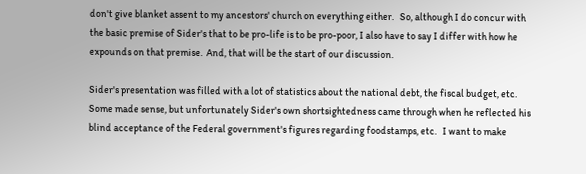don't give blanket assent to my ancestors' church on everything either.   So, although I do concur with the basic premise of Sider's that to be pro-life is to be pro-poor, I also have to say I differ with how he expounds on that premise.  And, that will be the start of our discussion.

Sider's presentation was filled with a lot of statistics about the national debt, the fiscal budget, etc.   Some made sense, but unfortunately Sider's own shortsightedness came through when he reflected his blind acceptance of the Federal government's figures regarding foodstamps, etc.   I want to make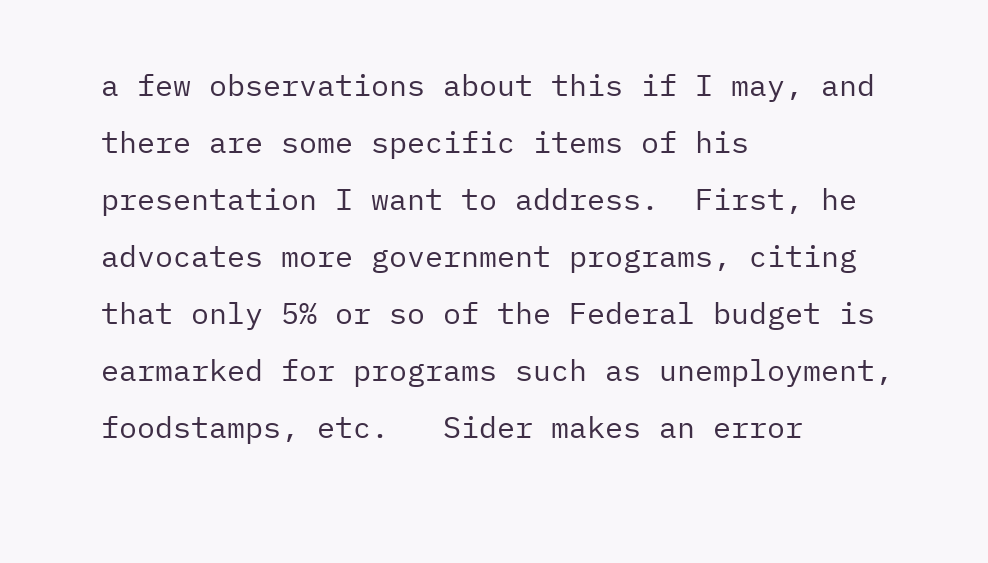a few observations about this if I may, and there are some specific items of his presentation I want to address.  First, he advocates more government programs, citing that only 5% or so of the Federal budget is earmarked for programs such as unemployment, foodstamps, etc.   Sider makes an error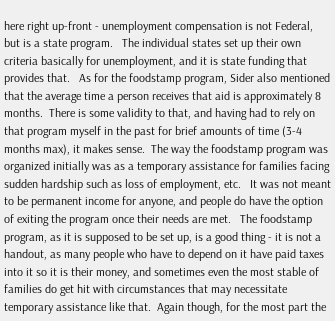here right up-front - unemployment compensation is not Federal, but is a state program.   The individual states set up their own criteria basically for unemployment, and it is state funding that provides that.   As for the foodstamp program, Sider also mentioned that the average time a person receives that aid is approximately 8 months.  There is some validity to that, and having had to rely on that program myself in the past for brief amounts of time (3-4 months max), it makes sense.  The way the foodstamp program was organized initially was as a temporary assistance for families facing sudden hardship such as loss of employment, etc.   It was not meant to be permanent income for anyone, and people do have the option of exiting the program once their needs are met.   The foodstamp program, as it is supposed to be set up, is a good thing - it is not a handout, as many people who have to depend on it have paid taxes into it so it is their money, and sometimes even the most stable of families do get hit with circumstances that may necessitate temporary assistance like that.  Again though, for the most part the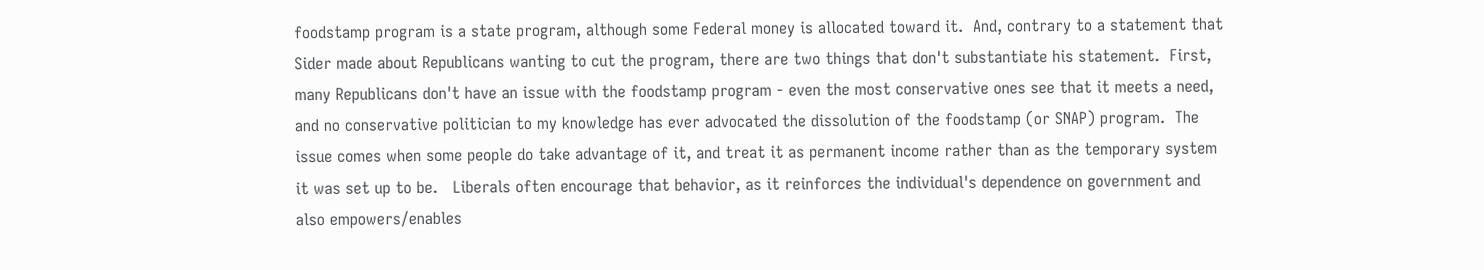foodstamp program is a state program, although some Federal money is allocated toward it.  And, contrary to a statement that Sider made about Republicans wanting to cut the program, there are two things that don't substantiate his statement.  First, many Republicans don't have an issue with the foodstamp program - even the most conservative ones see that it meets a need, and no conservative politician to my knowledge has ever advocated the dissolution of the foodstamp (or SNAP) program.  The issue comes when some people do take advantage of it, and treat it as permanent income rather than as the temporary system it was set up to be.   Liberals often encourage that behavior, as it reinforces the individual's dependence on government and also empowers/enables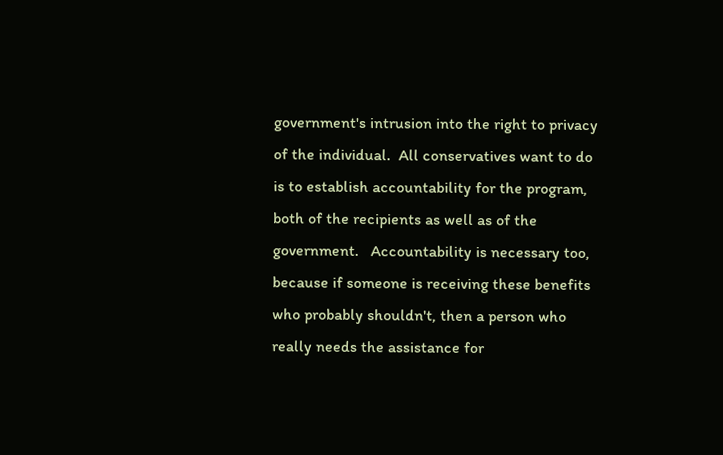government's intrusion into the right to privacy of the individual.  All conservatives want to do is to establish accountability for the program, both of the recipients as well as of the government.   Accountability is necessary too, because if someone is receiving these benefits who probably shouldn't, then a person who really needs the assistance for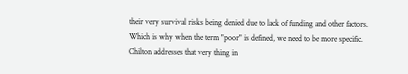their very survival risks being denied due to lack of funding and other factors.  Which is why when the term "poor" is defined, we need to be more specific.  Chilton addresses that very thing in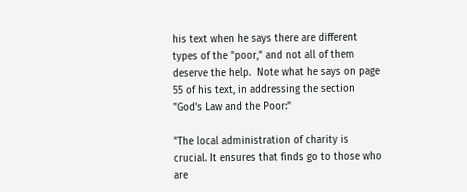his text when he says there are different types of the "poor," and not all of them deserve the help.  Note what he says on page 55 of his text, in addressing the section "God's Law and the Poor:"

"The local administration of charity is crucial. It ensures that finds go to those who are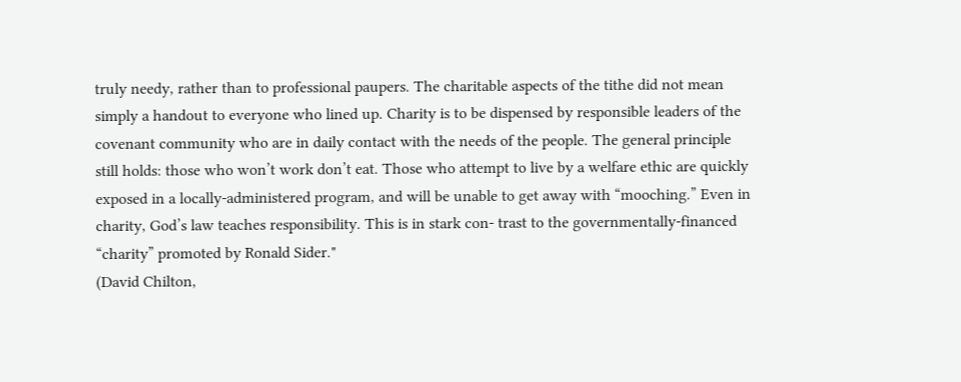truly needy, rather than to professional paupers. The charitable aspects of the tithe did not mean simply a handout to everyone who lined up. Charity is to be dispensed by responsible leaders of the covenant community who are in daily contact with the needs of the people. The general principle still holds: those who won’t work don’t eat. Those who attempt to live by a welfare ethic are quickly exposed in a locally-administered program, and will be unable to get away with “mooching.” Even in charity, God’s law teaches responsibility. This is in stark con- trast to the governmentally-financed “charity” promoted by Ronald Sider."
(David Chilton,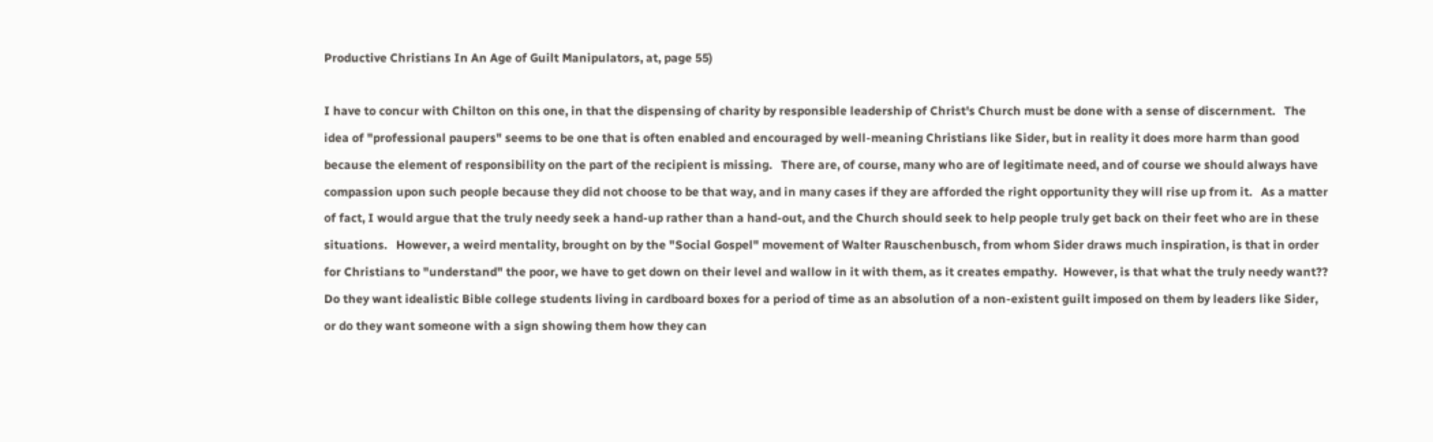Productive Christians In An Age of Guilt Manipulators, at, page 55)

I have to concur with Chilton on this one, in that the dispensing of charity by responsible leadership of Christ's Church must be done with a sense of discernment.   The idea of "professional paupers" seems to be one that is often enabled and encouraged by well-meaning Christians like Sider, but in reality it does more harm than good because the element of responsibility on the part of the recipient is missing.   There are, of course, many who are of legitimate need, and of course we should always have compassion upon such people because they did not choose to be that way, and in many cases if they are afforded the right opportunity they will rise up from it.   As a matter of fact, I would argue that the truly needy seek a hand-up rather than a hand-out, and the Church should seek to help people truly get back on their feet who are in these situations.   However, a weird mentality, brought on by the "Social Gospel" movement of Walter Rauschenbusch, from whom Sider draws much inspiration, is that in order for Christians to "understand" the poor, we have to get down on their level and wallow in it with them, as it creates empathy.  However, is that what the truly needy want??  Do they want idealistic Bible college students living in cardboard boxes for a period of time as an absolution of a non-existent guilt imposed on them by leaders like Sider, or do they want someone with a sign showing them how they can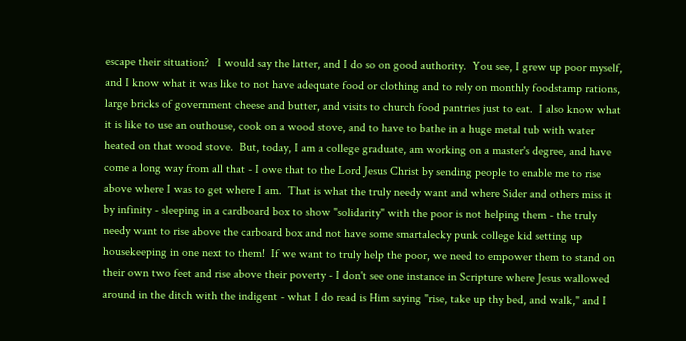escape their situation?   I would say the latter, and I do so on good authority.  You see, I grew up poor myself, and I know what it was like to not have adequate food or clothing and to rely on monthly foodstamp rations, large bricks of government cheese and butter, and visits to church food pantries just to eat.  I also know what it is like to use an outhouse, cook on a wood stove, and to have to bathe in a huge metal tub with water heated on that wood stove.  But, today, I am a college graduate, am working on a master's degree, and have come a long way from all that - I owe that to the Lord Jesus Christ by sending people to enable me to rise above where I was to get where I am.  That is what the truly needy want and where Sider and others miss it by infinity - sleeping in a cardboard box to show "solidarity" with the poor is not helping them - the truly needy want to rise above the carboard box and not have some smartalecky punk college kid setting up housekeeping in one next to them!  If we want to truly help the poor, we need to empower them to stand on their own two feet and rise above their poverty - I don't see one instance in Scripture where Jesus wallowed around in the ditch with the indigent - what I do read is Him saying "rise, take up thy bed, and walk," and I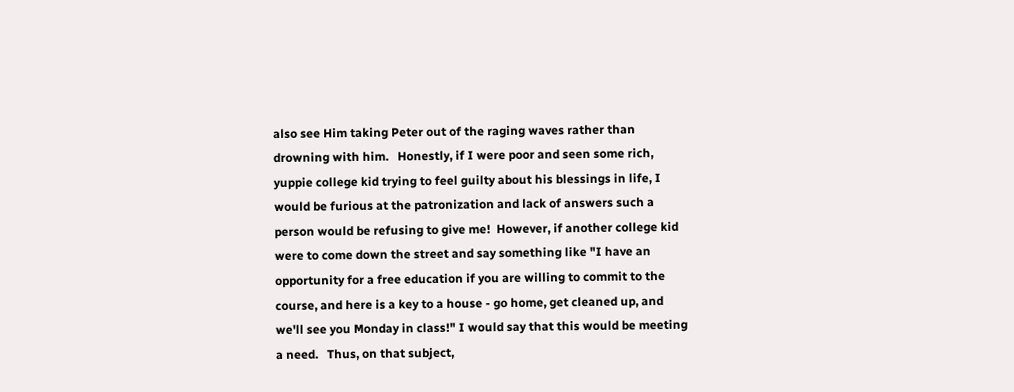also see Him taking Peter out of the raging waves rather than drowning with him.   Honestly, if I were poor and seen some rich, yuppie college kid trying to feel guilty about his blessings in life, I would be furious at the patronization and lack of answers such a person would be refusing to give me!  However, if another college kid were to come down the street and say something like "I have an opportunity for a free education if you are willing to commit to the course, and here is a key to a house - go home, get cleaned up, and we'll see you Monday in class!" I would say that this would be meeting a need.   Thus, on that subject,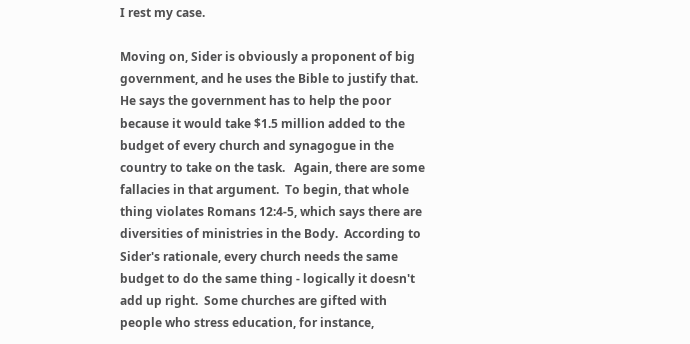I rest my case.

Moving on, Sider is obviously a proponent of big government, and he uses the Bible to justify that.  He says the government has to help the poor because it would take $1.5 million added to the budget of every church and synagogue in the country to take on the task.   Again, there are some fallacies in that argument.  To begin, that whole thing violates Romans 12:4-5, which says there are diversities of ministries in the Body.  According to Sider's rationale, every church needs the same budget to do the same thing - logically it doesn't add up right.  Some churches are gifted with people who stress education, for instance,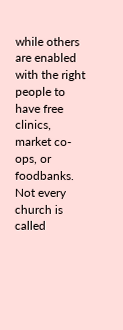while others are enabled with the right people to have free clinics, market co-ops, or foodbanks.  Not every church is called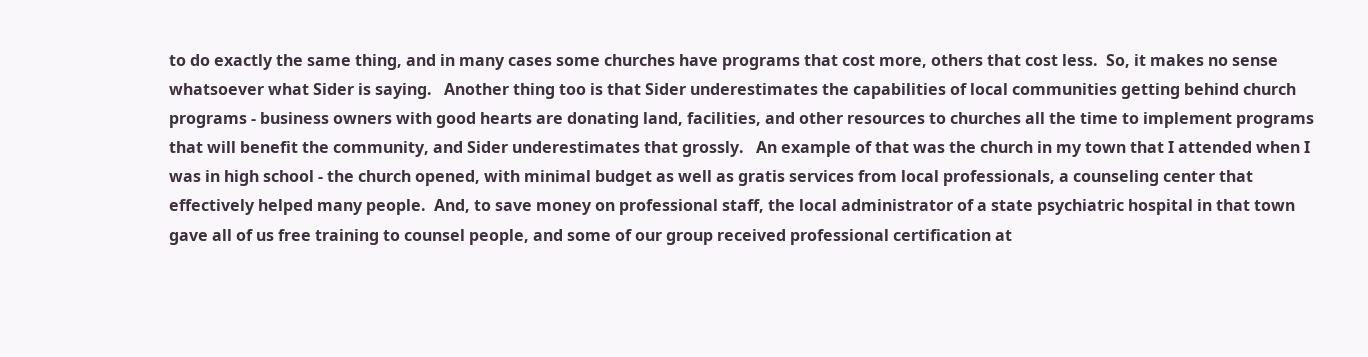to do exactly the same thing, and in many cases some churches have programs that cost more, others that cost less.  So, it makes no sense whatsoever what Sider is saying.   Another thing too is that Sider underestimates the capabilities of local communities getting behind church programs - business owners with good hearts are donating land, facilities, and other resources to churches all the time to implement programs that will benefit the community, and Sider underestimates that grossly.   An example of that was the church in my town that I attended when I was in high school - the church opened, with minimal budget as well as gratis services from local professionals, a counseling center that effectively helped many people.  And, to save money on professional staff, the local administrator of a state psychiatric hospital in that town gave all of us free training to counsel people, and some of our group received professional certification at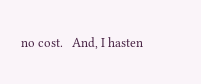no cost.   And, I hasten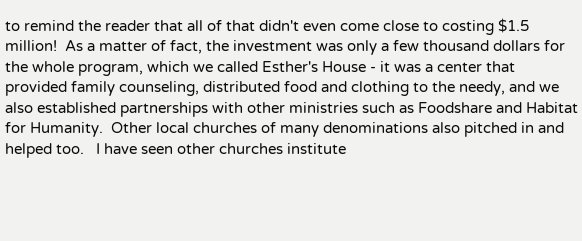to remind the reader that all of that didn't even come close to costing $1.5 million!  As a matter of fact, the investment was only a few thousand dollars for the whole program, which we called Esther's House - it was a center that provided family counseling, distributed food and clothing to the needy, and we also established partnerships with other ministries such as Foodshare and Habitat for Humanity.  Other local churches of many denominations also pitched in and helped too.   I have seen other churches institute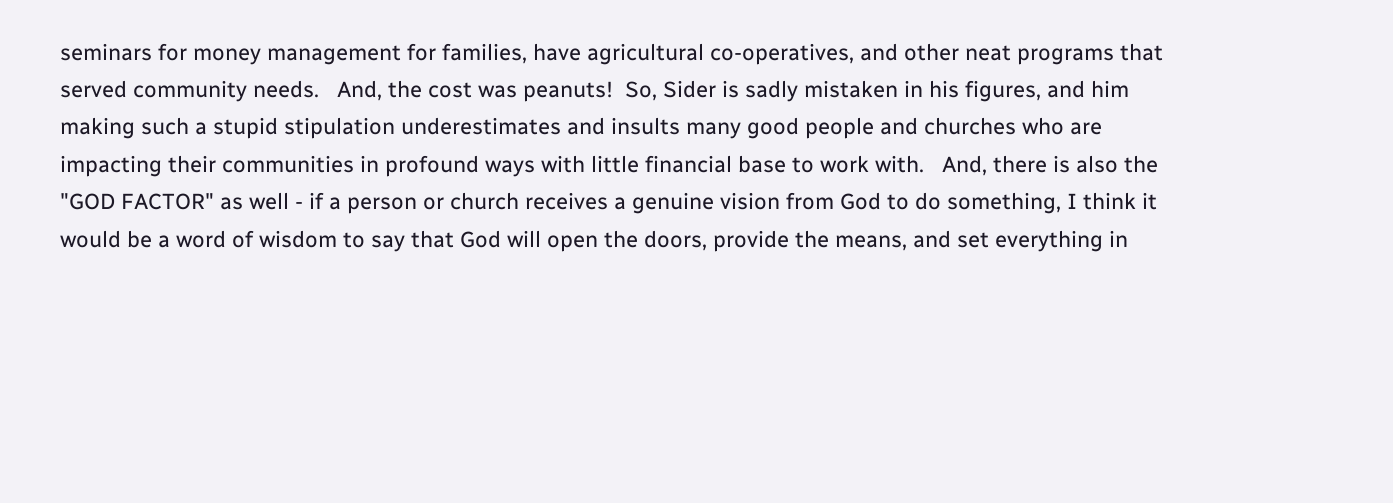seminars for money management for families, have agricultural co-operatives, and other neat programs that served community needs.   And, the cost was peanuts!  So, Sider is sadly mistaken in his figures, and him making such a stupid stipulation underestimates and insults many good people and churches who are impacting their communities in profound ways with little financial base to work with.   And, there is also the "GOD FACTOR" as well - if a person or church receives a genuine vision from God to do something, I think it would be a word of wisdom to say that God will open the doors, provide the means, and set everything in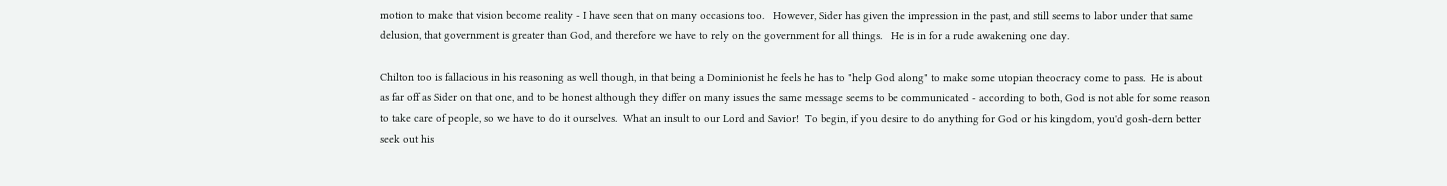motion to make that vision become reality - I have seen that on many occasions too.   However, Sider has given the impression in the past, and still seems to labor under that same delusion, that government is greater than God, and therefore we have to rely on the government for all things.   He is in for a rude awakening one day.

Chilton too is fallacious in his reasoning as well though, in that being a Dominionist he feels he has to "help God along" to make some utopian theocracy come to pass.  He is about as far off as Sider on that one, and to be honest although they differ on many issues the same message seems to be communicated - according to both, God is not able for some reason to take care of people, so we have to do it ourselves.  What an insult to our Lord and Savior!  To begin, if you desire to do anything for God or his kingdom, you'd gosh-dern better seek out his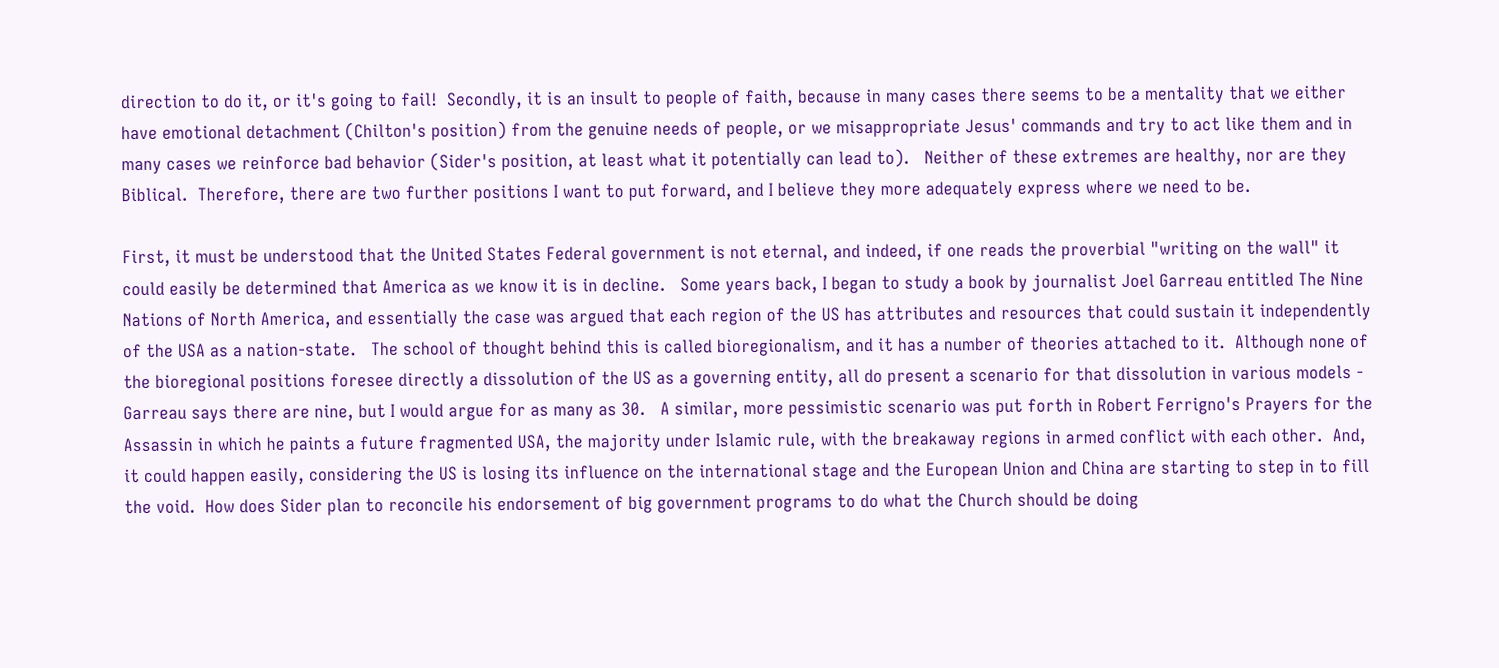direction to do it, or it's going to fail!  Secondly, it is an insult to people of faith, because in many cases there seems to be a mentality that we either have emotional detachment (Chilton's position) from the genuine needs of people, or we misappropriate Jesus' commands and try to act like them and in many cases we reinforce bad behavior (Sider's position, at least what it potentially can lead to).   Neither of these extremes are healthy, nor are they Biblical.  Therefore, there are two further positions I want to put forward, and I believe they more adequately express where we need to be.

First, it must be understood that the United States Federal government is not eternal, and indeed, if one reads the proverbial "writing on the wall" it could easily be determined that America as we know it is in decline.   Some years back, I began to study a book by journalist Joel Garreau entitled The Nine Nations of North America, and essentially the case was argued that each region of the US has attributes and resources that could sustain it independently of the USA as a nation-state.   The school of thought behind this is called bioregionalism, and it has a number of theories attached to it.  Although none of the bioregional positions foresee directly a dissolution of the US as a governing entity, all do present a scenario for that dissolution in various models - Garreau says there are nine, but I would argue for as many as 30.   A similar, more pessimistic scenario was put forth in Robert Ferrigno's Prayers for the Assassin in which he paints a future fragmented USA, the majority under Islamic rule, with the breakaway regions in armed conflict with each other.  And, it could happen easily, considering the US is losing its influence on the international stage and the European Union and China are starting to step in to fill the void.  How does Sider plan to reconcile his endorsement of big government programs to do what the Church should be doing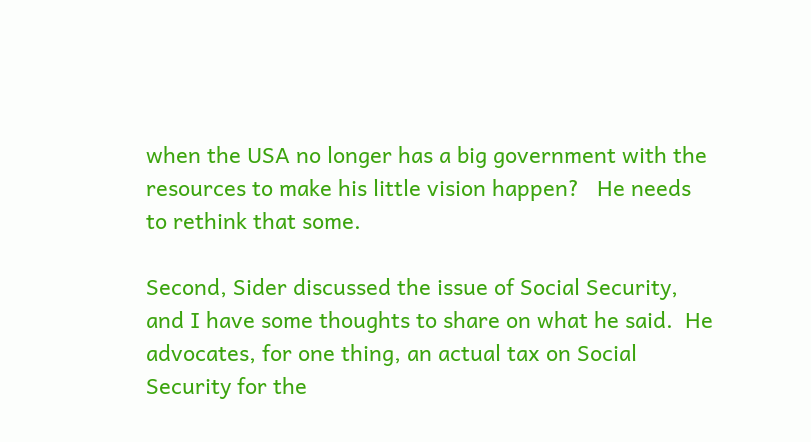when the USA no longer has a big government with the resources to make his little vision happen?   He needs to rethink that some.

Second, Sider discussed the issue of Social Security, and I have some thoughts to share on what he said.  He advocates, for one thing, an actual tax on Social Security for the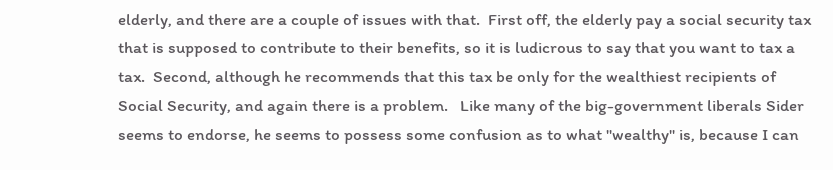elderly, and there are a couple of issues with that.  First off, the elderly pay a social security tax that is supposed to contribute to their benefits, so it is ludicrous to say that you want to tax a tax.  Second, although he recommends that this tax be only for the wealthiest recipients of Social Security, and again there is a problem.   Like many of the big-government liberals Sider seems to endorse, he seems to possess some confusion as to what "wealthy" is, because I can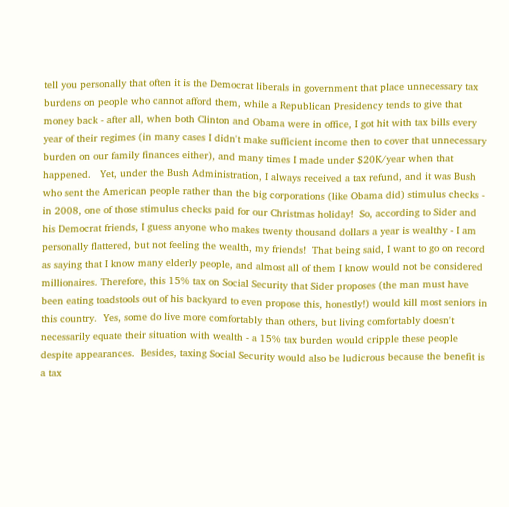tell you personally that often it is the Democrat liberals in government that place unnecessary tax burdens on people who cannot afford them, while a Republican Presidency tends to give that money back - after all, when both Clinton and Obama were in office, I got hit with tax bills every year of their regimes (in many cases I didn't make sufficient income then to cover that unnecessary burden on our family finances either), and many times I made under $20K/year when that happened.   Yet, under the Bush Administration, I always received a tax refund, and it was Bush who sent the American people rather than the big corporations (like Obama did) stimulus checks - in 2008, one of those stimulus checks paid for our Christmas holiday!  So, according to Sider and his Democrat friends, I guess anyone who makes twenty thousand dollars a year is wealthy - I am personally flattered, but not feeling the wealth, my friends!  That being said, I want to go on record as saying that I know many elderly people, and almost all of them I know would not be considered millionaires. Therefore, this 15% tax on Social Security that Sider proposes (the man must have been eating toadstools out of his backyard to even propose this, honestly!) would kill most seniors in this country.  Yes, some do live more comfortably than others, but living comfortably doesn't necessarily equate their situation with wealth - a 15% tax burden would cripple these people despite appearances.  Besides, taxing Social Security would also be ludicrous because the benefit is a tax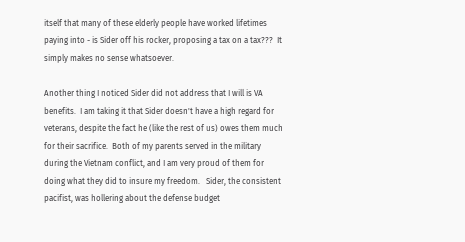itself that many of these elderly people have worked lifetimes paying into - is Sider off his rocker, proposing a tax on a tax???  It simply makes no sense whatsoever.

Another thing I noticed Sider did not address that I will is VA benefits.  I am taking it that Sider doesn't have a high regard for veterans, despite the fact he (like the rest of us) owes them much for their sacrifice.  Both of my parents served in the military during the Vietnam conflict, and I am very proud of them for doing what they did to insure my freedom.   Sider, the consistent pacifist, was hollering about the defense budget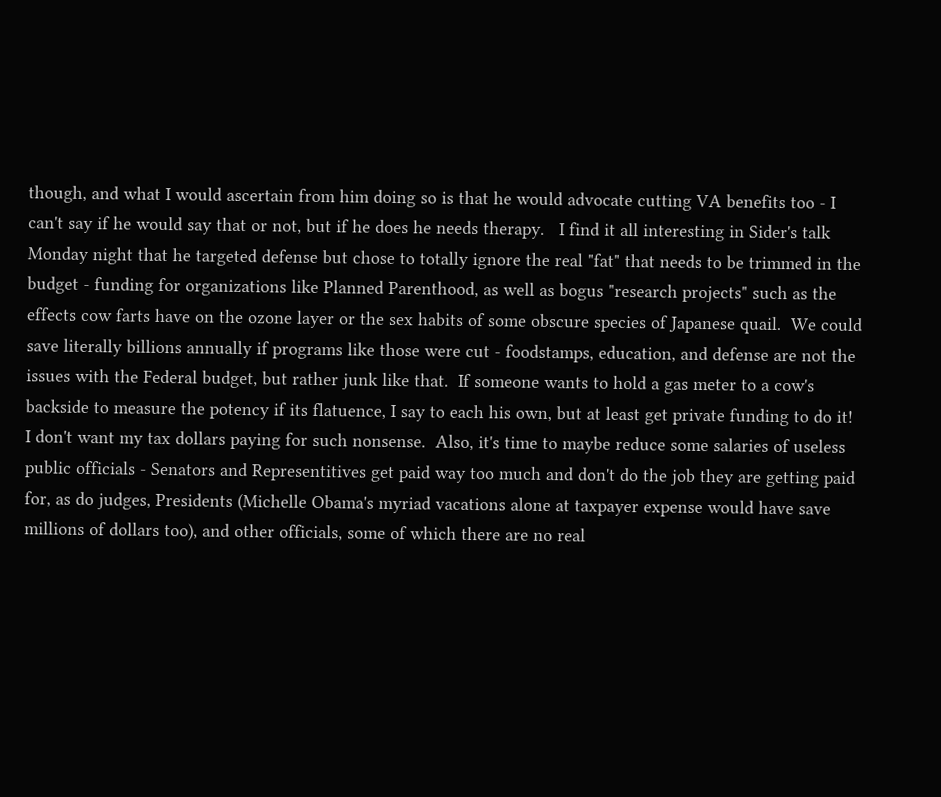though, and what I would ascertain from him doing so is that he would advocate cutting VA benefits too - I can't say if he would say that or not, but if he does he needs therapy.   I find it all interesting in Sider's talk Monday night that he targeted defense but chose to totally ignore the real "fat" that needs to be trimmed in the budget - funding for organizations like Planned Parenthood, as well as bogus "research projects" such as the effects cow farts have on the ozone layer or the sex habits of some obscure species of Japanese quail.  We could save literally billions annually if programs like those were cut - foodstamps, education, and defense are not the issues with the Federal budget, but rather junk like that.  If someone wants to hold a gas meter to a cow's backside to measure the potency if its flatuence, I say to each his own, but at least get private funding to do it!  I don't want my tax dollars paying for such nonsense.  Also, it's time to maybe reduce some salaries of useless public officials - Senators and Representitives get paid way too much and don't do the job they are getting paid for, as do judges, Presidents (Michelle Obama's myriad vacations alone at taxpayer expense would have save millions of dollars too), and other officials, some of which there are no real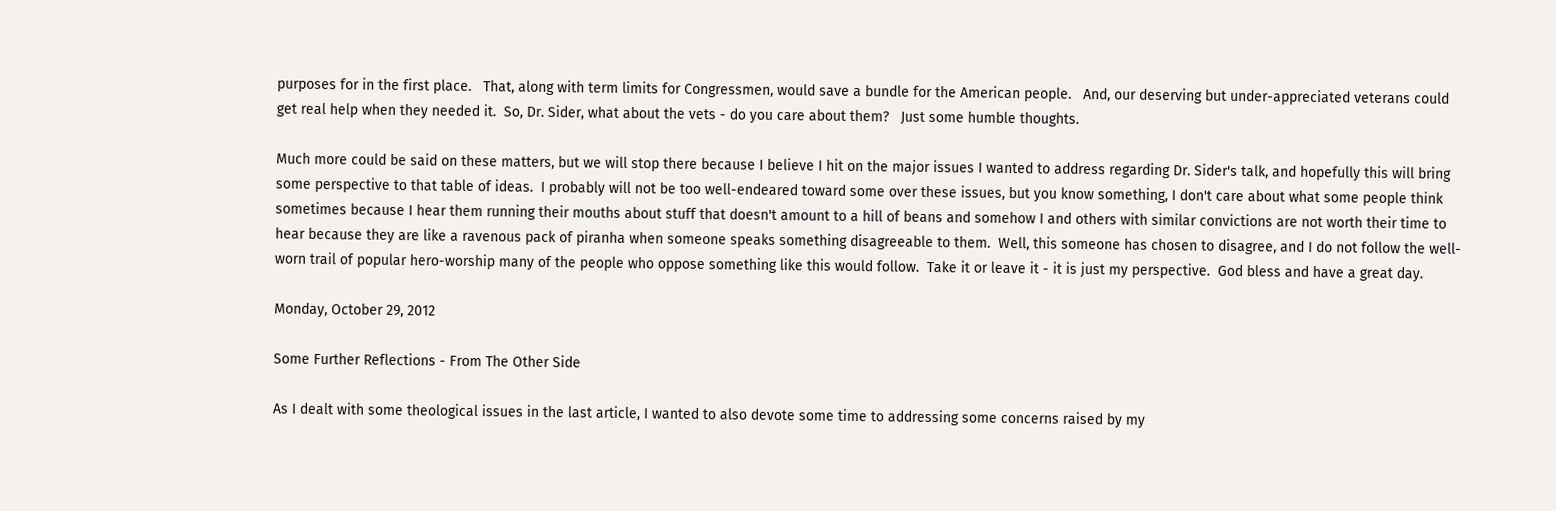purposes for in the first place.   That, along with term limits for Congressmen, would save a bundle for the American people.   And, our deserving but under-appreciated veterans could get real help when they needed it.  So, Dr. Sider, what about the vets - do you care about them?   Just some humble thoughts.

Much more could be said on these matters, but we will stop there because I believe I hit on the major issues I wanted to address regarding Dr. Sider's talk, and hopefully this will bring some perspective to that table of ideas.  I probably will not be too well-endeared toward some over these issues, but you know something, I don't care about what some people think sometimes because I hear them running their mouths about stuff that doesn't amount to a hill of beans and somehow I and others with similar convictions are not worth their time to hear because they are like a ravenous pack of piranha when someone speaks something disagreeable to them.  Well, this someone has chosen to disagree, and I do not follow the well-worn trail of popular hero-worship many of the people who oppose something like this would follow.  Take it or leave it - it is just my perspective.  God bless and have a great day.

Monday, October 29, 2012

Some Further Reflections - From The Other Side

As I dealt with some theological issues in the last article, I wanted to also devote some time to addressing some concerns raised by my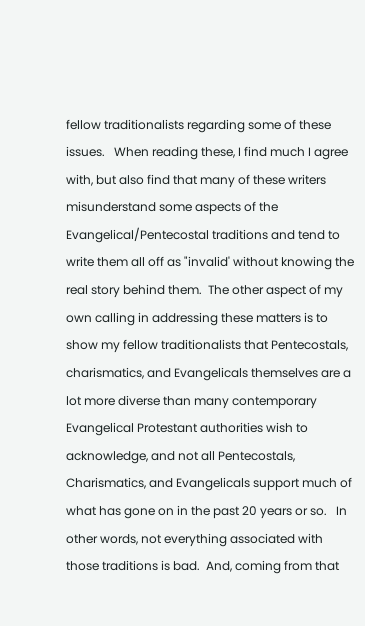fellow traditionalists regarding some of these issues.   When reading these, I find much I agree with, but also find that many of these writers misunderstand some aspects of the Evangelical/Pentecostal traditions and tend to write them all off as "invalid' without knowing the real story behind them.  The other aspect of my own calling in addressing these matters is to show my fellow traditionalists that Pentecostals, charismatics, and Evangelicals themselves are a lot more diverse than many contemporary Evangelical Protestant authorities wish to acknowledge, and not all Pentecostals, Charismatics, and Evangelicals support much of what has gone on in the past 20 years or so.   In other words, not everything associated with those traditions is bad.  And, coming from that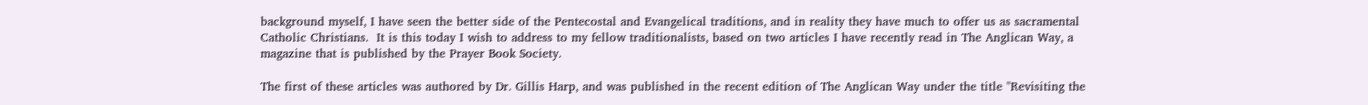background myself, I have seen the better side of the Pentecostal and Evangelical traditions, and in reality they have much to offer us as sacramental Catholic Christians.  It is this today I wish to address to my fellow traditionalists, based on two articles I have recently read in The Anglican Way, a magazine that is published by the Prayer Book Society.

The first of these articles was authored by Dr. Gillis Harp, and was published in the recent edition of The Anglican Way under the title "Revisiting the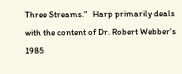Three Streams."   Harp primarily deals with the content of Dr. Robert Webber's 1985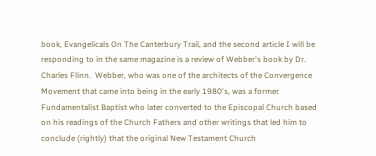book, Evangelicals On The Canterbury Trail, and the second article I will be responding to in the same magazine is a review of Webber's book by Dr. Charles Flinn.  Webber, who was one of the architects of the Convergence Movement that came into being in the early 1980's, was a former Fundamentalist Baptist who later converted to the Episcopal Church based on his readings of the Church Fathers and other writings that led him to conclude (rightly) that the original New Testament Church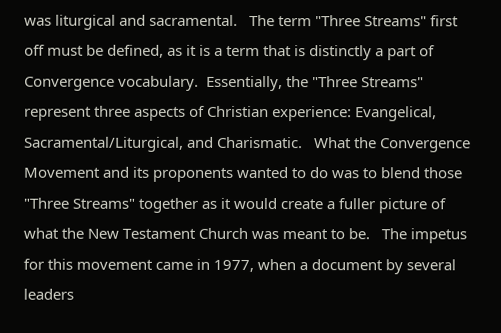was liturgical and sacramental.   The term "Three Streams" first off must be defined, as it is a term that is distinctly a part of Convergence vocabulary.  Essentially, the "Three Streams" represent three aspects of Christian experience: Evangelical, Sacramental/Liturgical, and Charismatic.   What the Convergence Movement and its proponents wanted to do was to blend those "Three Streams" together as it would create a fuller picture of what the New Testament Church was meant to be.   The impetus for this movement came in 1977, when a document by several leaders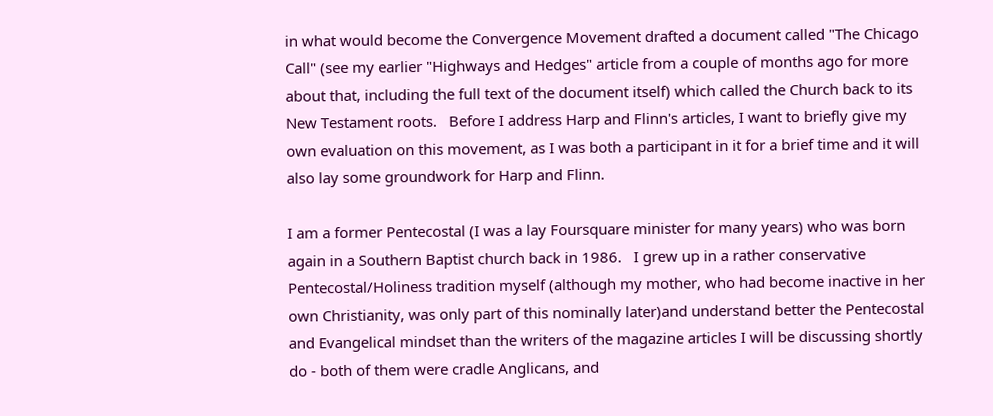in what would become the Convergence Movement drafted a document called "The Chicago Call" (see my earlier "Highways and Hedges" article from a couple of months ago for more about that, including the full text of the document itself) which called the Church back to its New Testament roots.   Before I address Harp and Flinn's articles, I want to briefly give my own evaluation on this movement, as I was both a participant in it for a brief time and it will also lay some groundwork for Harp and Flinn.

I am a former Pentecostal (I was a lay Foursquare minister for many years) who was born again in a Southern Baptist church back in 1986.   I grew up in a rather conservative Pentecostal/Holiness tradition myself (although my mother, who had become inactive in her own Christianity, was only part of this nominally later)and understand better the Pentecostal and Evangelical mindset than the writers of the magazine articles I will be discussing shortly do - both of them were cradle Anglicans, and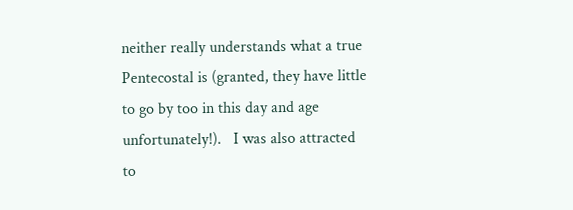neither really understands what a true Pentecostal is (granted, they have little to go by too in this day and age unfortunately!).   I was also attracted to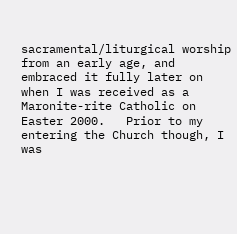sacramental/liturgical worship from an early age, and embraced it fully later on when I was received as a Maronite-rite Catholic on Easter 2000.   Prior to my entering the Church though, I was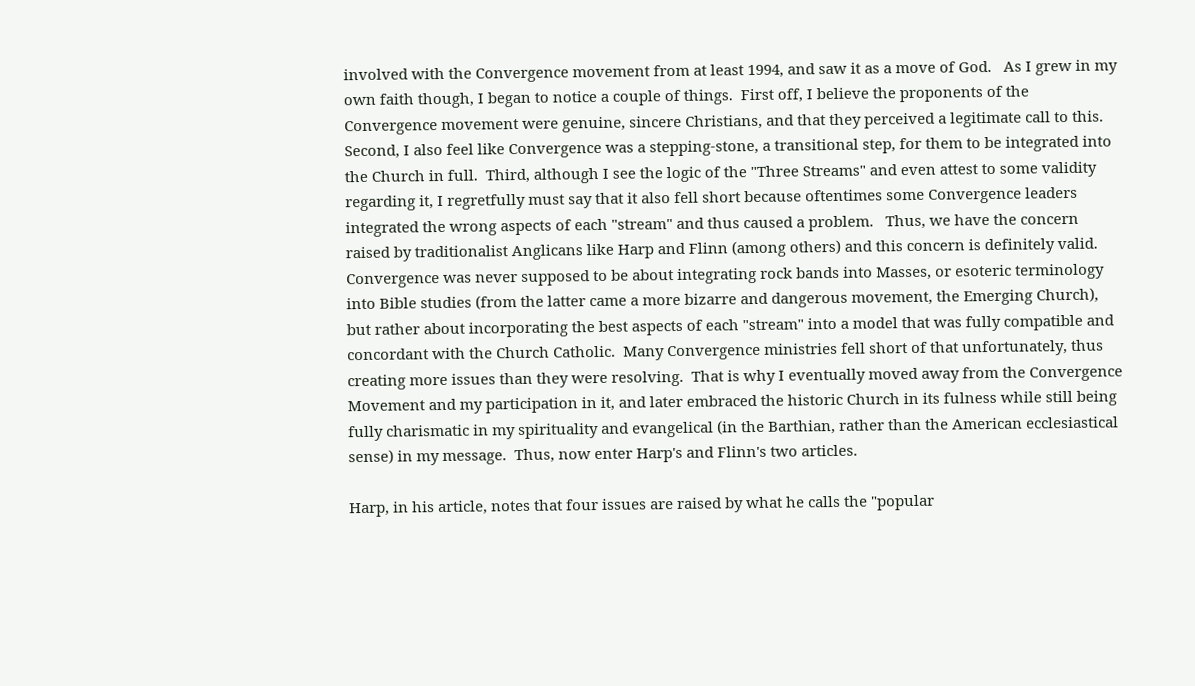involved with the Convergence movement from at least 1994, and saw it as a move of God.   As I grew in my own faith though, I began to notice a couple of things.  First off, I believe the proponents of the Convergence movement were genuine, sincere Christians, and that they perceived a legitimate call to this.   Second, I also feel like Convergence was a stepping-stone, a transitional step, for them to be integrated into the Church in full.  Third, although I see the logic of the "Three Streams" and even attest to some validity regarding it, I regretfully must say that it also fell short because oftentimes some Convergence leaders integrated the wrong aspects of each "stream" and thus caused a problem.   Thus, we have the concern raised by traditionalist Anglicans like Harp and Flinn (among others) and this concern is definitely valid.  Convergence was never supposed to be about integrating rock bands into Masses, or esoteric terminology into Bible studies (from the latter came a more bizarre and dangerous movement, the Emerging Church), but rather about incorporating the best aspects of each "stream" into a model that was fully compatible and concordant with the Church Catholic.  Many Convergence ministries fell short of that unfortunately, thus creating more issues than they were resolving.  That is why I eventually moved away from the Convergence Movement and my participation in it, and later embraced the historic Church in its fulness while still being fully charismatic in my spirituality and evangelical (in the Barthian, rather than the American ecclesiastical sense) in my message.  Thus, now enter Harp's and Flinn's two articles.

Harp, in his article, notes that four issues are raised by what he calls the "popular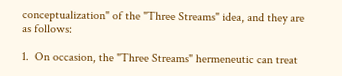conceptualization" of the "Three Streams" idea, and they are as follows:

1.  On occasion, the "Three Streams" hermeneutic can treat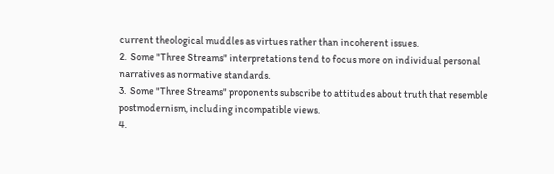current theological muddles as virtues rather than incoherent issues.
2.  Some "Three Streams" interpretations tend to focus more on individual personal narratives as normative standards.
3.  Some "Three Streams" proponents subscribe to attitudes about truth that resemble postmodernism, including incompatible views.
4.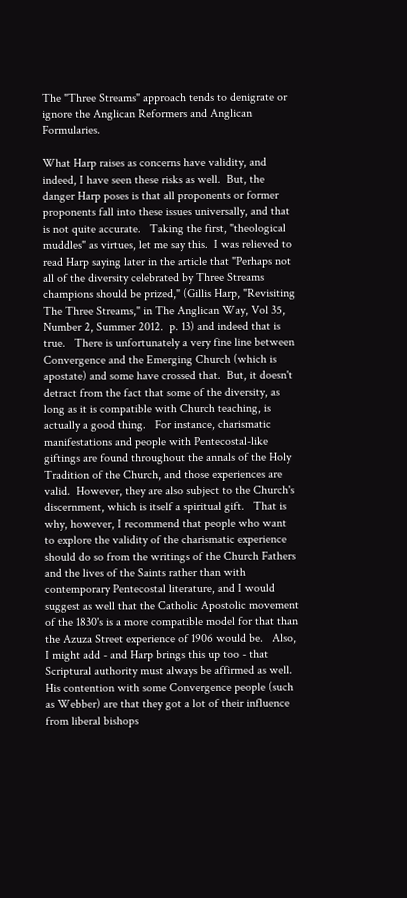The "Three Streams" approach tends to denigrate or ignore the Anglican Reformers and Anglican Formularies.

What Harp raises as concerns have validity, and indeed, I have seen these risks as well.  But, the danger Harp poses is that all proponents or former proponents fall into these issues universally, and that is not quite accurate.   Taking the first, "theological muddles" as virtues, let me say this.  I was relieved to read Harp saying later in the article that "Perhaps not all of the diversity celebrated by Three Streams champions should be prized," (Gillis Harp, "Revisiting The Three Streams," in The Anglican Way, Vol 35, Number 2, Summer 2012.  p. 13) and indeed that is true.   There is unfortunately a very fine line between Convergence and the Emerging Church (which is apostate) and some have crossed that.  But, it doesn't detract from the fact that some of the diversity, as long as it is compatible with Church teaching, is actually a good thing.   For instance, charismatic manifestations and people with Pentecostal-like giftings are found throughout the annals of the Holy Tradition of the Church, and those experiences are valid.  However, they are also subject to the Church's discernment, which is itself a spiritual gift.   That is why, however, I recommend that people who want to explore the validity of the charismatic experience should do so from the writings of the Church Fathers and the lives of the Saints rather than with contemporary Pentecostal literature, and I would suggest as well that the Catholic Apostolic movement of the 1830's is a more compatible model for that than the Azuza Street experience of 1906 would be.   Also, I might add - and Harp brings this up too - that Scriptural authority must always be affirmed as well.  His contention with some Convergence people (such as Webber) are that they got a lot of their influence from liberal bishops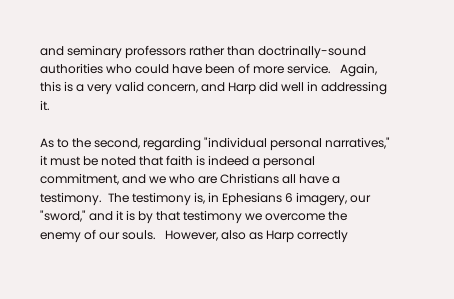and seminary professors rather than doctrinally-sound authorities who could have been of more service.   Again, this is a very valid concern, and Harp did well in addressing it.

As to the second, regarding "individual personal narratives," it must be noted that faith is indeed a personal commitment, and we who are Christians all have a testimony.  The testimony is, in Ephesians 6 imagery, our "sword," and it is by that testimony we overcome the enemy of our souls.   However, also as Harp correctly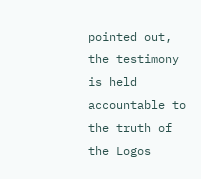pointed out, the testimony is held accountable to the truth of the Logos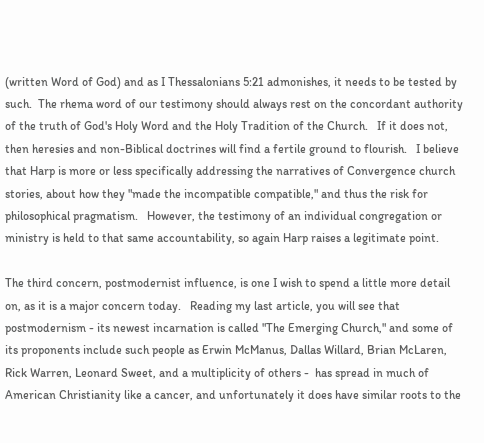(written Word of God) and as I Thessalonians 5:21 admonishes, it needs to be tested by such.  The rhema word of our testimony should always rest on the concordant authority of the truth of God's Holy Word and the Holy Tradition of the Church.   If it does not, then heresies and non-Biblical doctrines will find a fertile ground to flourish.   I believe that Harp is more or less specifically addressing the narratives of Convergence church stories, about how they "made the incompatible compatible," and thus the risk for philosophical pragmatism.   However, the testimony of an individual congregation or ministry is held to that same accountability, so again Harp raises a legitimate point.

The third concern, postmodernist influence, is one I wish to spend a little more detail on, as it is a major concern today.   Reading my last article, you will see that postmodernism - its newest incarnation is called "The Emerging Church," and some of its proponents include such people as Erwin McManus, Dallas Willard, Brian McLaren, Rick Warren, Leonard Sweet, and a multiplicity of others -  has spread in much of American Christianity like a cancer, and unfortunately it does have similar roots to the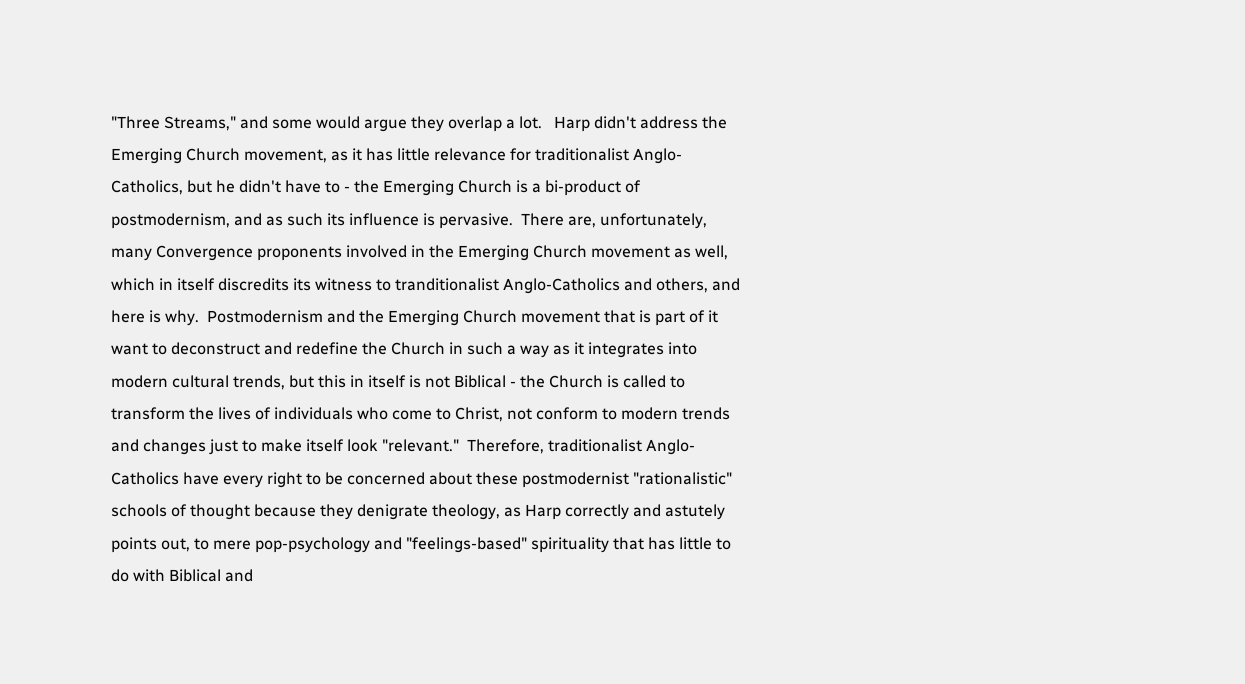"Three Streams," and some would argue they overlap a lot.   Harp didn't address the Emerging Church movement, as it has little relevance for traditionalist Anglo-Catholics, but he didn't have to - the Emerging Church is a bi-product of postmodernism, and as such its influence is pervasive.  There are, unfortunately, many Convergence proponents involved in the Emerging Church movement as well, which in itself discredits its witness to tranditionalist Anglo-Catholics and others, and here is why.  Postmodernism and the Emerging Church movement that is part of it want to deconstruct and redefine the Church in such a way as it integrates into modern cultural trends, but this in itself is not Biblical - the Church is called to transform the lives of individuals who come to Christ, not conform to modern trends and changes just to make itself look "relevant."  Therefore, traditionalist Anglo-Catholics have every right to be concerned about these postmodernist "rationalistic" schools of thought because they denigrate theology, as Harp correctly and astutely points out, to mere pop-psychology and "feelings-based" spirituality that has little to do with Biblical and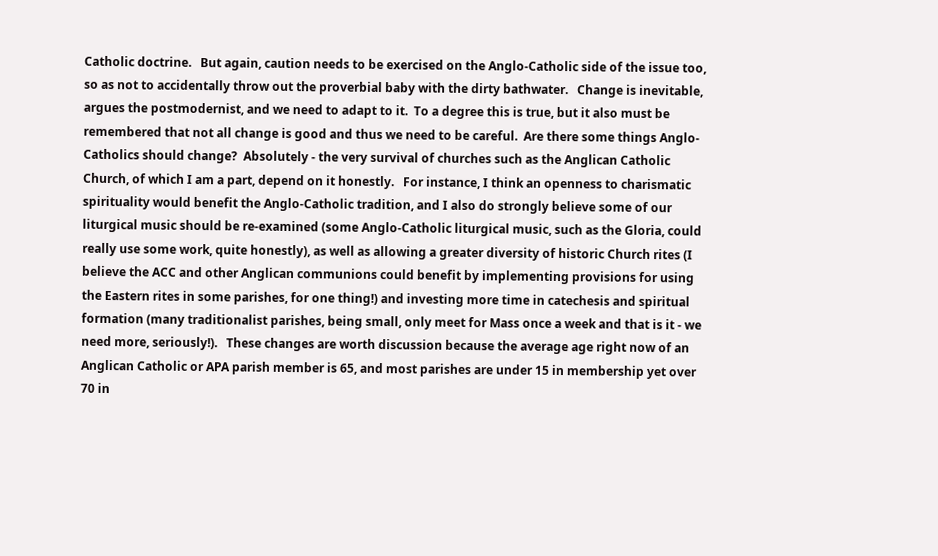Catholic doctrine.   But again, caution needs to be exercised on the Anglo-Catholic side of the issue too, so as not to accidentally throw out the proverbial baby with the dirty bathwater.   Change is inevitable, argues the postmodernist, and we need to adapt to it.  To a degree this is true, but it also must be remembered that not all change is good and thus we need to be careful.  Are there some things Anglo-Catholics should change?  Absolutely - the very survival of churches such as the Anglican Catholic Church, of which I am a part, depend on it honestly.   For instance, I think an openness to charismatic spirituality would benefit the Anglo-Catholic tradition, and I also do strongly believe some of our liturgical music should be re-examined (some Anglo-Catholic liturgical music, such as the Gloria, could really use some work, quite honestly), as well as allowing a greater diversity of historic Church rites (I believe the ACC and other Anglican communions could benefit by implementing provisions for using the Eastern rites in some parishes, for one thing!) and investing more time in catechesis and spiritual formation (many traditionalist parishes, being small, only meet for Mass once a week and that is it - we need more, seriously!).   These changes are worth discussion because the average age right now of an Anglican Catholic or APA parish member is 65, and most parishes are under 15 in membership yet over 70 in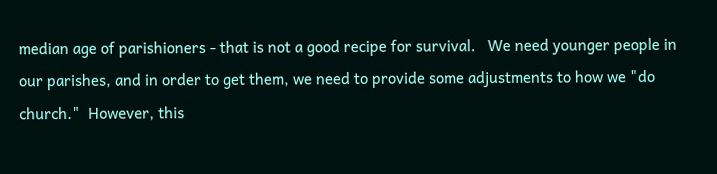median age of parishioners - that is not a good recipe for survival.   We need younger people in our parishes, and in order to get them, we need to provide some adjustments to how we "do church."  However, this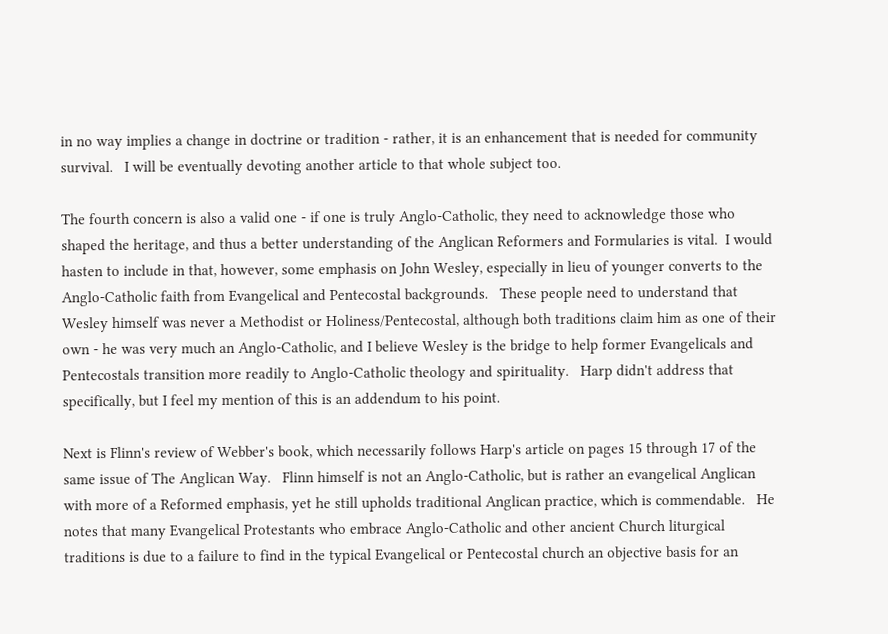in no way implies a change in doctrine or tradition - rather, it is an enhancement that is needed for community survival.   I will be eventually devoting another article to that whole subject too.

The fourth concern is also a valid one - if one is truly Anglo-Catholic, they need to acknowledge those who shaped the heritage, and thus a better understanding of the Anglican Reformers and Formularies is vital.  I would hasten to include in that, however, some emphasis on John Wesley, especially in lieu of younger converts to the Anglo-Catholic faith from Evangelical and Pentecostal backgrounds.   These people need to understand that Wesley himself was never a Methodist or Holiness/Pentecostal, although both traditions claim him as one of their own - he was very much an Anglo-Catholic, and I believe Wesley is the bridge to help former Evangelicals and Pentecostals transition more readily to Anglo-Catholic theology and spirituality.   Harp didn't address that specifically, but I feel my mention of this is an addendum to his point.

Next is Flinn's review of Webber's book, which necessarily follows Harp's article on pages 15 through 17 of the same issue of The Anglican Way.   Flinn himself is not an Anglo-Catholic, but is rather an evangelical Anglican with more of a Reformed emphasis, yet he still upholds traditional Anglican practice, which is commendable.   He notes that many Evangelical Protestants who embrace Anglo-Catholic and other ancient Church liturgical traditions is due to a failure to find in the typical Evangelical or Pentecostal church an objective basis for an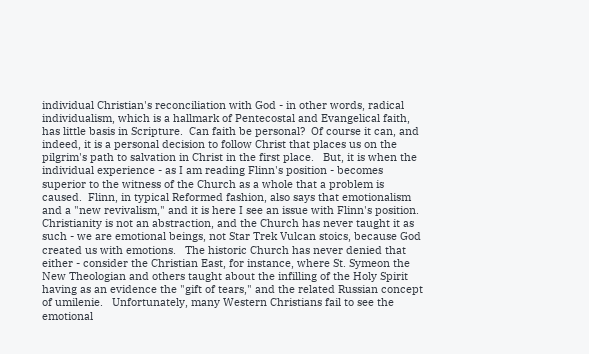individual Christian's reconciliation with God - in other words, radical individualism, which is a hallmark of Pentecostal and Evangelical faith, has little basis in Scripture.  Can faith be personal?  Of course it can, and indeed, it is a personal decision to follow Christ that places us on the pilgrim's path to salvation in Christ in the first place.   But, it is when the individual experience - as I am reading Flinn's position - becomes superior to the witness of the Church as a whole that a problem is caused.  Flinn, in typical Reformed fashion, also says that emotionalism and a "new revivalism," and it is here I see an issue with Flinn's position.  Christianity is not an abstraction, and the Church has never taught it as such - we are emotional beings, not Star Trek Vulcan stoics, because God created us with emotions.   The historic Church has never denied that either - consider the Christian East, for instance, where St. Symeon the New Theologian and others taught about the infilling of the Holy Spirit having as an evidence the "gift of tears," and the related Russian concept of umilenie.   Unfortunately, many Western Christians fail to see the emotional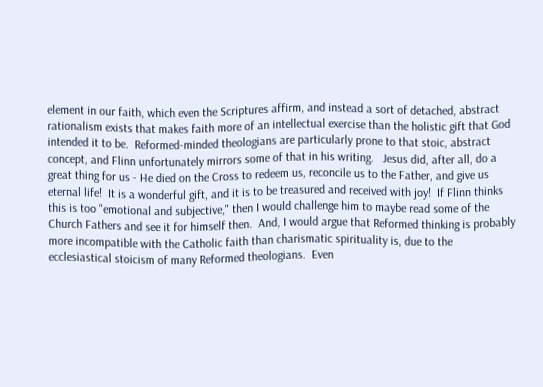element in our faith, which even the Scriptures affirm, and instead a sort of detached, abstract rationalism exists that makes faith more of an intellectual exercise than the holistic gift that God intended it to be.  Reformed-minded theologians are particularly prone to that stoic, abstract concept, and Flinn unfortunately mirrors some of that in his writing.   Jesus did, after all, do a great thing for us - He died on the Cross to redeem us, reconcile us to the Father, and give us eternal life!  It is a wonderful gift, and it is to be treasured and received with joy!  If Flinn thinks this is too "emotional and subjective," then I would challenge him to maybe read some of the Church Fathers and see it for himself then.  And, I would argue that Reformed thinking is probably more incompatible with the Catholic faith than charismatic spirituality is, due to the ecclesiastical stoicism of many Reformed theologians.  Even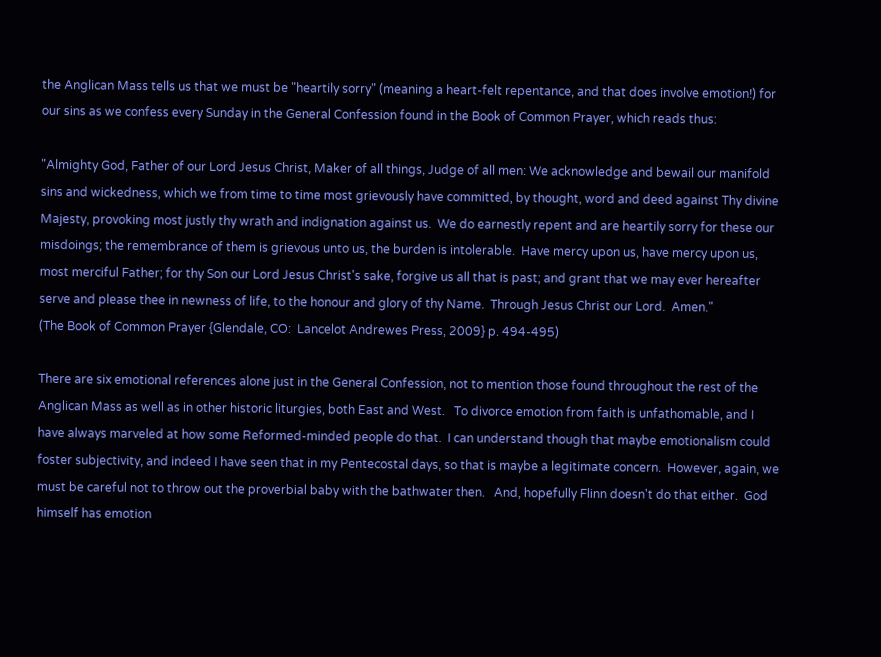the Anglican Mass tells us that we must be "heartily sorry" (meaning a heart-felt repentance, and that does involve emotion!) for our sins as we confess every Sunday in the General Confession found in the Book of Common Prayer, which reads thus:

"Almighty God, Father of our Lord Jesus Christ, Maker of all things, Judge of all men: We acknowledge and bewail our manifold sins and wickedness, which we from time to time most grievously have committed, by thought, word and deed against Thy divine Majesty, provoking most justly thy wrath and indignation against us.  We do earnestly repent and are heartily sorry for these our misdoings; the remembrance of them is grievous unto us, the burden is intolerable.  Have mercy upon us, have mercy upon us, most merciful Father; for thy Son our Lord Jesus Christ's sake, forgive us all that is past; and grant that we may ever hereafter serve and please thee in newness of life, to the honour and glory of thy Name.  Through Jesus Christ our Lord.  Amen."
(The Book of Common Prayer {Glendale, CO:  Lancelot Andrewes Press, 2009} p. 494-495)

There are six emotional references alone just in the General Confession, not to mention those found throughout the rest of the Anglican Mass as well as in other historic liturgies, both East and West.   To divorce emotion from faith is unfathomable, and I have always marveled at how some Reformed-minded people do that.  I can understand though that maybe emotionalism could foster subjectivity, and indeed I have seen that in my Pentecostal days, so that is maybe a legitimate concern.  However, again, we must be careful not to throw out the proverbial baby with the bathwater then.   And, hopefully Flinn doesn't do that either.  God himself has emotion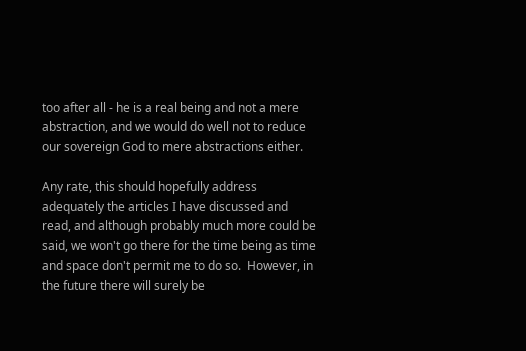too after all - he is a real being and not a mere abstraction, and we would do well not to reduce our sovereign God to mere abstractions either.

Any rate, this should hopefully address adequately the articles I have discussed and read, and although probably much more could be said, we won't go there for the time being as time and space don't permit me to do so.  However, in the future there will surely be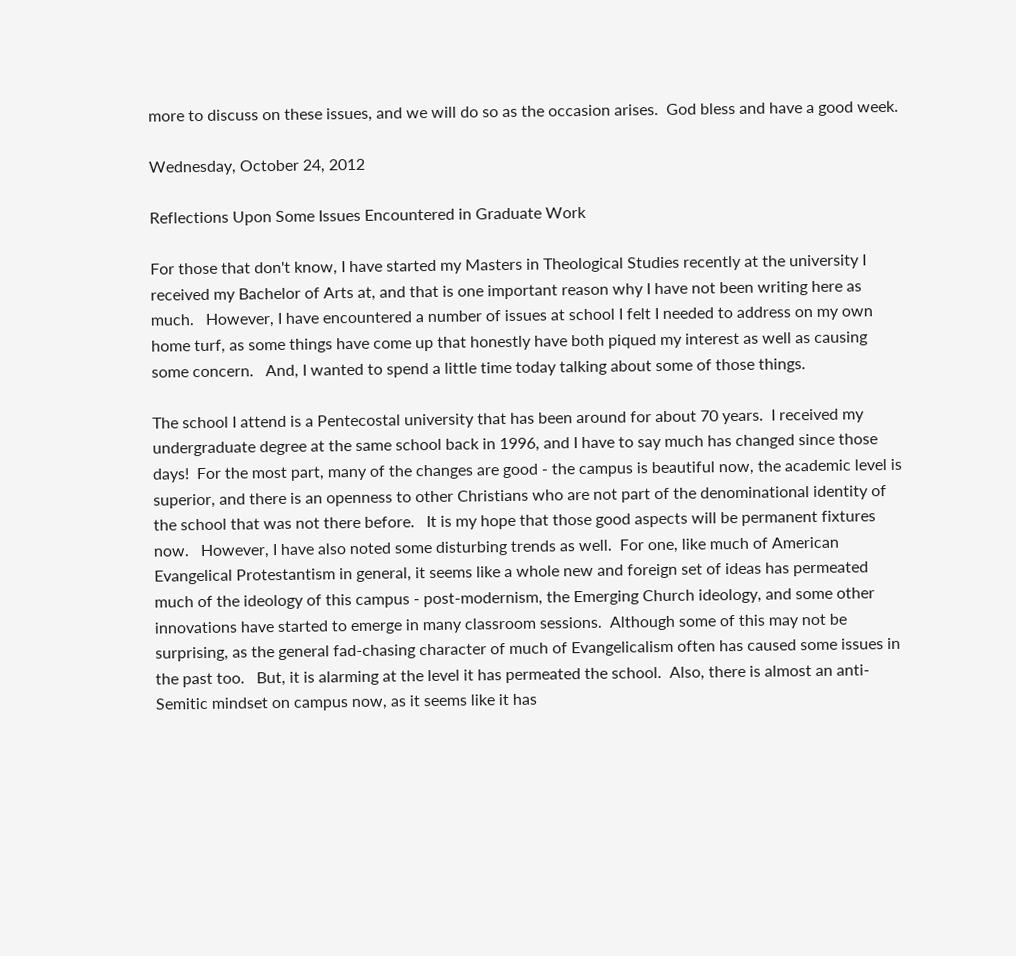more to discuss on these issues, and we will do so as the occasion arises.  God bless and have a good week.

Wednesday, October 24, 2012

Reflections Upon Some Issues Encountered in Graduate Work

For those that don't know, I have started my Masters in Theological Studies recently at the university I received my Bachelor of Arts at, and that is one important reason why I have not been writing here as much.   However, I have encountered a number of issues at school I felt I needed to address on my own home turf, as some things have come up that honestly have both piqued my interest as well as causing some concern.   And, I wanted to spend a little time today talking about some of those things.

The school I attend is a Pentecostal university that has been around for about 70 years.  I received my undergraduate degree at the same school back in 1996, and I have to say much has changed since those days!  For the most part, many of the changes are good - the campus is beautiful now, the academic level is superior, and there is an openness to other Christians who are not part of the denominational identity of the school that was not there before.   It is my hope that those good aspects will be permanent fixtures now.   However, I have also noted some disturbing trends as well.  For one, like much of American Evangelical Protestantism in general, it seems like a whole new and foreign set of ideas has permeated much of the ideology of this campus - post-modernism, the Emerging Church ideology, and some other innovations have started to emerge in many classroom sessions.  Although some of this may not be surprising, as the general fad-chasing character of much of Evangelicalism often has caused some issues in the past too.   But, it is alarming at the level it has permeated the school.  Also, there is almost an anti-Semitic mindset on campus now, as it seems like it has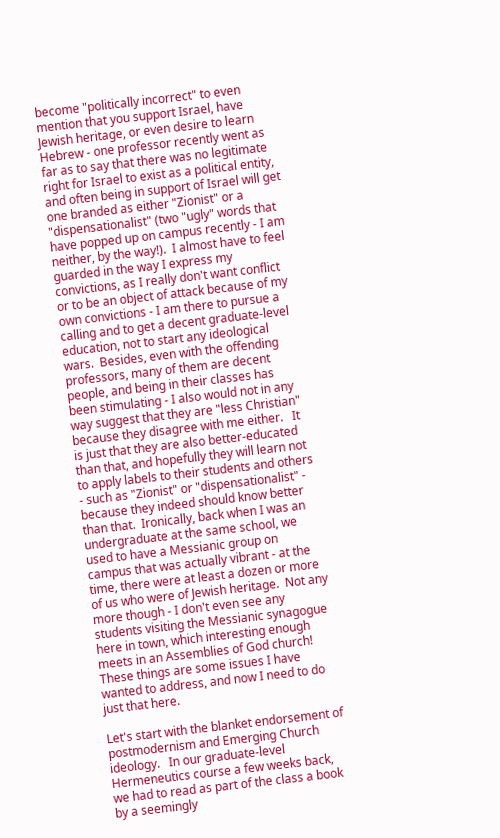become "politically incorrect" to even mention that you support Israel, have Jewish heritage, or even desire to learn Hebrew - one professor recently went as far as to say that there was no legitimate right for Israel to exist as a political entity, and often being in support of Israel will get one branded as either "Zionist" or a "dispensationalist" (two "ugly" words that have popped up on campus recently - I am neither, by the way!).  I almost have to feel guarded in the way I express my convictions, as I really don't want conflict or to be an object of attack because of my own convictions - I am there to pursue a calling and to get a decent graduate-level education, not to start any ideological wars.  Besides, even with the offending professors, many of them are decent people, and being in their classes has been stimulating - I also would not in any way suggest that they are "less Christian" because they disagree with me either.   It is just that they are also better-educated than that, and hopefully they will learn not to apply labels to their students and others - such as "Zionist" or "dispensationalist" - because they indeed should know better than that.  Ironically, back when I was an undergraduate at the same school, we used to have a Messianic group on campus that was actually vibrant - at the time, there were at least a dozen or more of us who were of Jewish heritage.  Not any more though - I don't even see any students visiting the Messianic synagogue here in town, which interesting enough meets in an Assemblies of God church!  These things are some issues I have wanted to address, and now I need to do just that here.

Let's start with the blanket endorsement of postmodernism and Emerging Church ideology.   In our graduate-level Hermeneutics course a few weeks back, we had to read as part of the class a book by a seemingly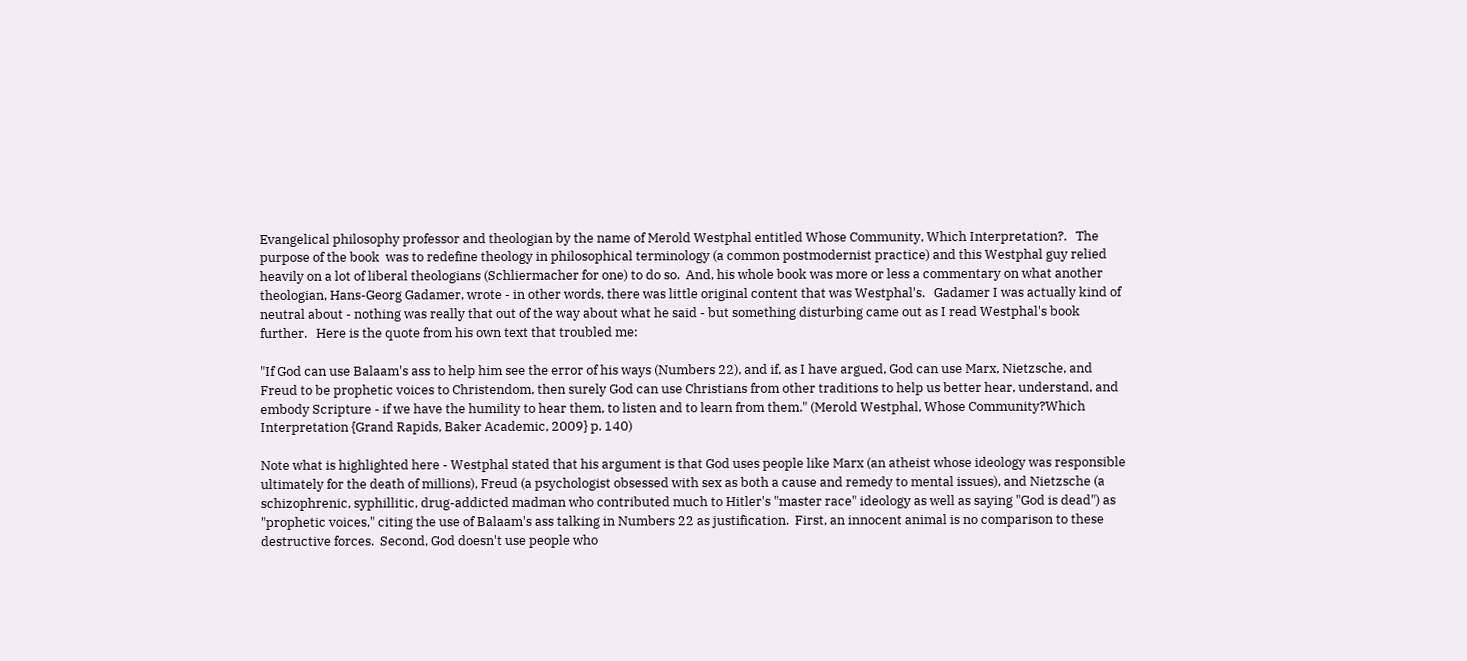Evangelical philosophy professor and theologian by the name of Merold Westphal entitled Whose Community, Which Interpretation?.   The purpose of the book  was to redefine theology in philosophical terminology (a common postmodernist practice) and this Westphal guy relied heavily on a lot of liberal theologians (Schliermacher for one) to do so.  And, his whole book was more or less a commentary on what another theologian, Hans-Georg Gadamer, wrote - in other words, there was little original content that was Westphal's.   Gadamer I was actually kind of neutral about - nothing was really that out of the way about what he said - but something disturbing came out as I read Westphal's book further.   Here is the quote from his own text that troubled me:

"If God can use Balaam's ass to help him see the error of his ways (Numbers 22), and if, as I have argued, God can use Marx, Nietzsche, and Freud to be prophetic voices to Christendom, then surely God can use Christians from other traditions to help us better hear, understand, and embody Scripture - if we have the humility to hear them, to listen and to learn from them." (Merold Westphal, Whose Community?Which Interpretation {Grand Rapids, Baker Academic, 2009} p. 140)

Note what is highlighted here - Westphal stated that his argument is that God uses people like Marx (an atheist whose ideology was responsible ultimately for the death of millions), Freud (a psychologist obsessed with sex as both a cause and remedy to mental issues), and Nietzsche (a schizophrenic, syphillitic, drug-addicted madman who contributed much to Hitler's "master race" ideology as well as saying "God is dead") as "prophetic voices," citing the use of Balaam's ass talking in Numbers 22 as justification.  First, an innocent animal is no comparison to these destructive forces.  Second, God doesn't use people who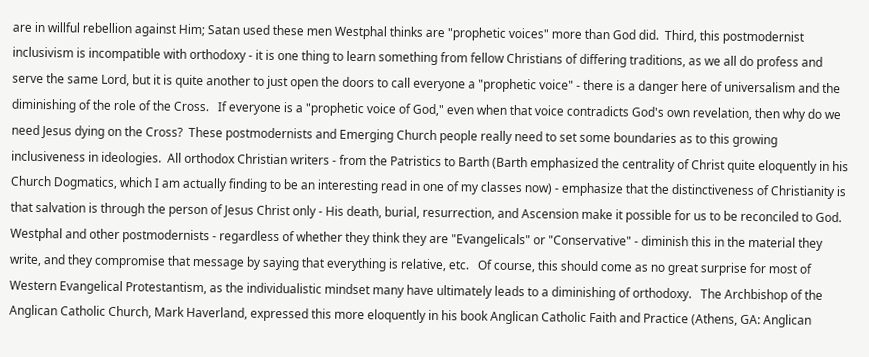are in willful rebellion against Him; Satan used these men Westphal thinks are "prophetic voices" more than God did.  Third, this postmodernist inclusivism is incompatible with orthodoxy - it is one thing to learn something from fellow Christians of differing traditions, as we all do profess and serve the same Lord, but it is quite another to just open the doors to call everyone a "prophetic voice" - there is a danger here of universalism and the diminishing of the role of the Cross.   If everyone is a "prophetic voice of God," even when that voice contradicts God's own revelation, then why do we need Jesus dying on the Cross?  These postmodernists and Emerging Church people really need to set some boundaries as to this growing inclusiveness in ideologies.  All orthodox Christian writers - from the Patristics to Barth (Barth emphasized the centrality of Christ quite eloquently in his Church Dogmatics, which I am actually finding to be an interesting read in one of my classes now) - emphasize that the distinctiveness of Christianity is that salvation is through the person of Jesus Christ only - His death, burial, resurrection, and Ascension make it possible for us to be reconciled to God.  Westphal and other postmodernists - regardless of whether they think they are "Evangelicals" or "Conservative" - diminish this in the material they write, and they compromise that message by saying that everything is relative, etc.   Of course, this should come as no great surprise for most of Western Evangelical Protestantism, as the individualistic mindset many have ultimately leads to a diminishing of orthodoxy.   The Archbishop of the Anglican Catholic Church, Mark Haverland, expressed this more eloquently in his book Anglican Catholic Faith and Practice (Athens, GA: Anglican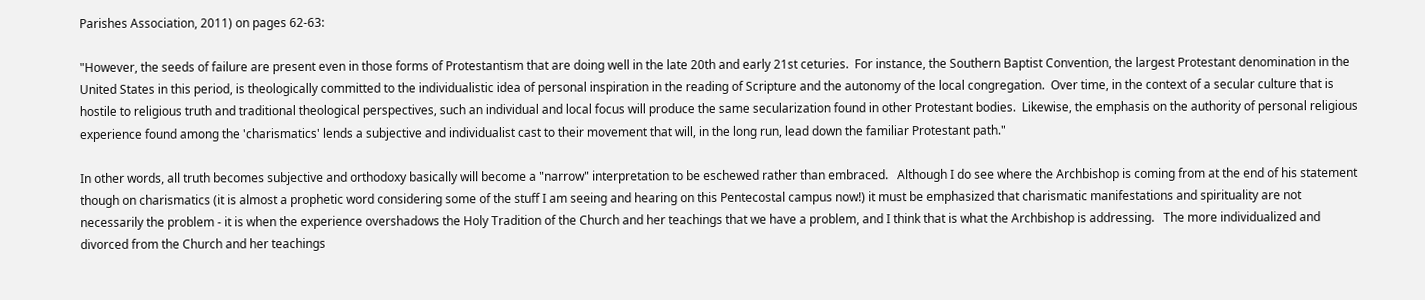Parishes Association, 2011) on pages 62-63:

"However, the seeds of failure are present even in those forms of Protestantism that are doing well in the late 20th and early 21st ceturies.  For instance, the Southern Baptist Convention, the largest Protestant denomination in the United States in this period, is theologically committed to the individualistic idea of personal inspiration in the reading of Scripture and the autonomy of the local congregation.  Over time, in the context of a secular culture that is hostile to religious truth and traditional theological perspectives, such an individual and local focus will produce the same secularization found in other Protestant bodies.  Likewise, the emphasis on the authority of personal religious experience found among the 'charismatics' lends a subjective and individualist cast to their movement that will, in the long run, lead down the familiar Protestant path."

In other words, all truth becomes subjective and orthodoxy basically will become a "narrow" interpretation to be eschewed rather than embraced.   Although I do see where the Archbishop is coming from at the end of his statement though on charismatics (it is almost a prophetic word considering some of the stuff I am seeing and hearing on this Pentecostal campus now!) it must be emphasized that charismatic manifestations and spirituality are not necessarily the problem - it is when the experience overshadows the Holy Tradition of the Church and her teachings that we have a problem, and I think that is what the Archbishop is addressing.   The more individualized and divorced from the Church and her teachings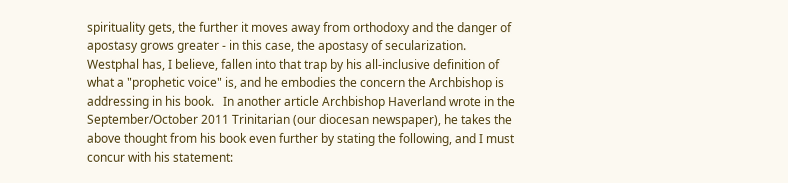spirituality gets, the further it moves away from orthodoxy and the danger of apostasy grows greater - in this case, the apostasy of secularization.  Westphal has, I believe, fallen into that trap by his all-inclusive definition of what a "prophetic voice" is, and he embodies the concern the Archbishop is addressing in his book.   In another article Archbishop Haverland wrote in the September/October 2011 Trinitarian (our diocesan newspaper), he takes the above thought from his book even further by stating the following, and I must concur with his statement: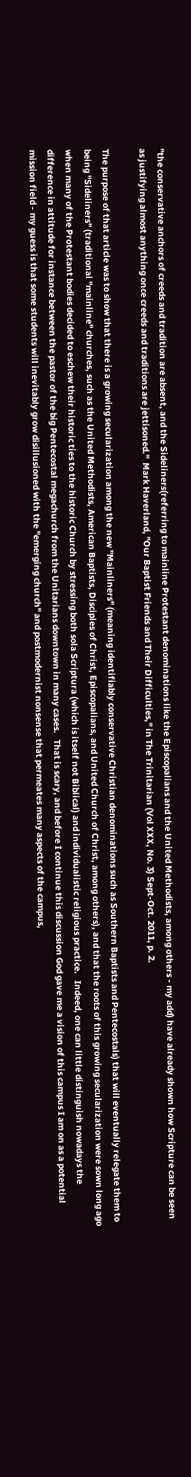"the conservative anchors of creeds and tradition are absent, and the Sideliners(referring to mainline Protestant denominations like the Episcopalians and the United Methodists, among others - my add) have already shown how Scripture can be seen as justifying almost anything once creeds and traditions are jettisoned."  Mark Haverland, "Our Baptist Friends and Their Difficulties," in The Trinitarian (Vol XXX, No. 3) Sept-Oct. 2011, p. 2.

The purpose of that article was to show that there is a growing secularization among the new "Mainliners" (meaning identifiably conservative Christian denominations such as Southern Baptists and Pentecostals) that will eventually relegate them to being "Sideliners" (traditional "mainline" churches, such as the United Methodists, American Baptists, Disciples of Christ, Episcopalians, and United Church of Christ, among others), and that the roots of this growing secularization were sown long ago when many of the Protestant bodies decided to eschew their historic ties to the historic Church by stressing both sola Scriptura (which is itself not Biblical) and individualistic religious practice.   Indeed, one can little distinguish nowadays the difference in attitude for instance between the pastor of the big Pentecostal megachurch from the Unitarians downtown in many cases.   That is scary, and before I continue this discussion God gave me a vision of this campus I am on as a potential mission field - my guess is that some students will inevitably grow disillusioned with the "emerging church" and postmodernist nonsense that permeates many aspects of the campus,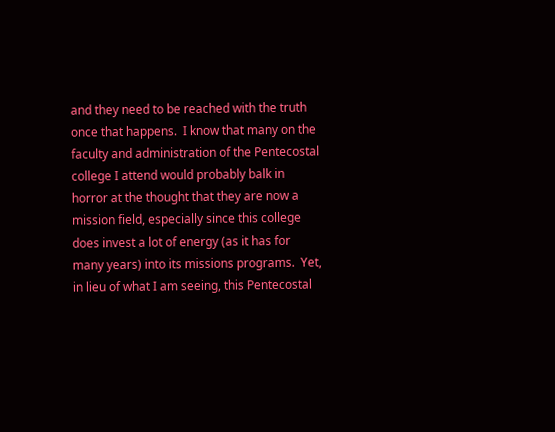and they need to be reached with the truth once that happens.  I know that many on the faculty and administration of the Pentecostal college I attend would probably balk in horror at the thought that they are now a mission field, especially since this college does invest a lot of energy (as it has for many years) into its missions programs.  Yet, in lieu of what I am seeing, this Pentecostal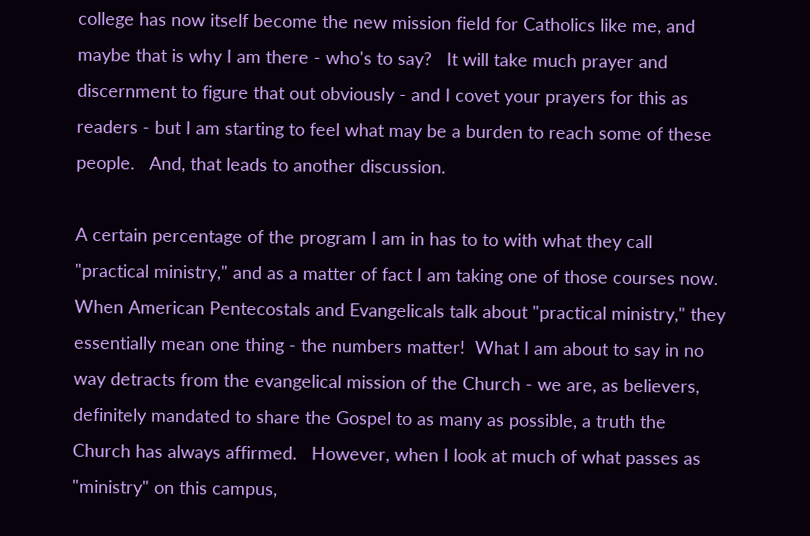college has now itself become the new mission field for Catholics like me, and maybe that is why I am there - who's to say?   It will take much prayer and discernment to figure that out obviously - and I covet your prayers for this as readers - but I am starting to feel what may be a burden to reach some of these people.   And, that leads to another discussion.

A certain percentage of the program I am in has to to with what they call "practical ministry," and as a matter of fact I am taking one of those courses now.   When American Pentecostals and Evangelicals talk about "practical ministry," they essentially mean one thing - the numbers matter!  What I am about to say in no way detracts from the evangelical mission of the Church - we are, as believers, definitely mandated to share the Gospel to as many as possible, a truth the Church has always affirmed.   However, when I look at much of what passes as "ministry" on this campus,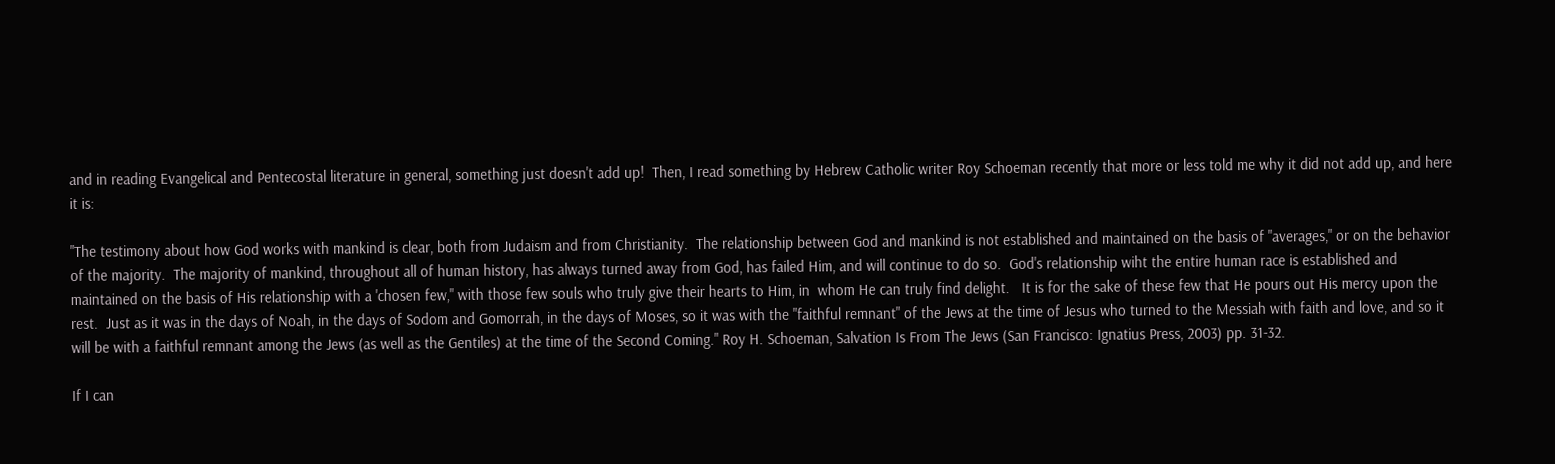and in reading Evangelical and Pentecostal literature in general, something just doesn't add up!  Then, I read something by Hebrew Catholic writer Roy Schoeman recently that more or less told me why it did not add up, and here it is:

"The testimony about how God works with mankind is clear, both from Judaism and from Christianity.  The relationship between God and mankind is not established and maintained on the basis of "averages," or on the behavior of the majority.  The majority of mankind, throughout all of human history, has always turned away from God, has failed Him, and will continue to do so.  God's relationship wiht the entire human race is established and maintained on the basis of His relationship with a 'chosen few," with those few souls who truly give their hearts to Him, in  whom He can truly find delight.   It is for the sake of these few that He pours out His mercy upon the rest.  Just as it was in the days of Noah, in the days of Sodom and Gomorrah, in the days of Moses, so it was with the "faithful remnant" of the Jews at the time of Jesus who turned to the Messiah with faith and love, and so it will be with a faithful remnant among the Jews (as well as the Gentiles) at the time of the Second Coming." Roy H. Schoeman, Salvation Is From The Jews (San Francisco: Ignatius Press, 2003) pp. 31-32.

If I can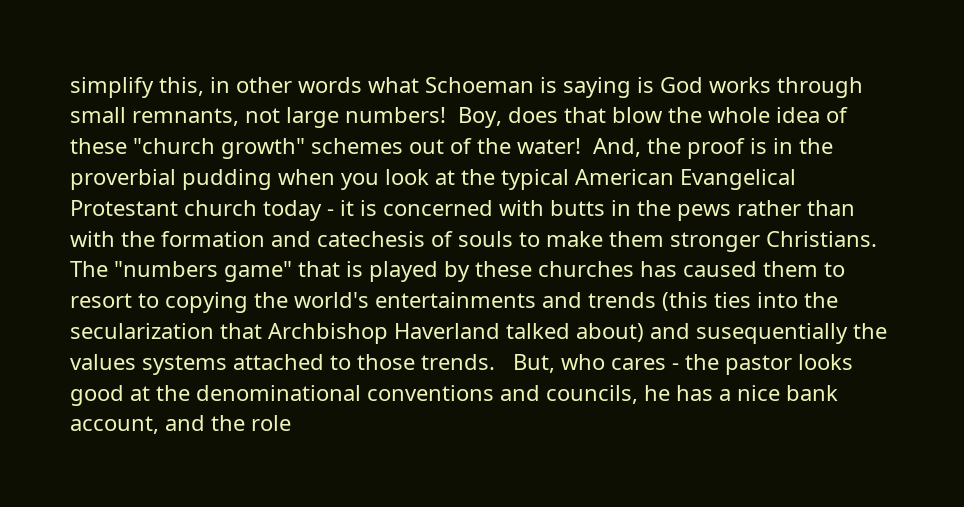simplify this, in other words what Schoeman is saying is God works through small remnants, not large numbers!  Boy, does that blow the whole idea of these "church growth" schemes out of the water!  And, the proof is in the proverbial pudding when you look at the typical American Evangelical Protestant church today - it is concerned with butts in the pews rather than with the formation and catechesis of souls to make them stronger Christians.   The "numbers game" that is played by these churches has caused them to resort to copying the world's entertainments and trends (this ties into the secularization that Archbishop Haverland talked about) and susequentially the values systems attached to those trends.   But, who cares - the pastor looks good at the denominational conventions and councils, he has a nice bank account, and the role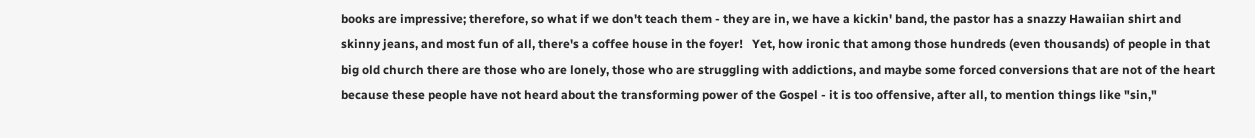books are impressive; therefore, so what if we don't teach them - they are in, we have a kickin' band, the pastor has a snazzy Hawaiian shirt and skinny jeans, and most fun of all, there's a coffee house in the foyer!   Yet, how ironic that among those hundreds (even thousands) of people in that big old church there are those who are lonely, those who are struggling with addictions, and maybe some forced conversions that are not of the heart because these people have not heard about the transforming power of the Gospel - it is too offensive, after all, to mention things like "sin,"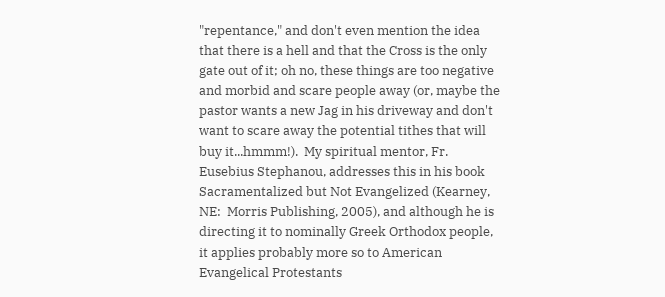"repentance," and don't even mention the idea that there is a hell and that the Cross is the only gate out of it; oh no, these things are too negative and morbid and scare people away (or, maybe the pastor wants a new Jag in his driveway and don't want to scare away the potential tithes that will buy it...hmmm!).  My spiritual mentor, Fr. Eusebius Stephanou, addresses this in his book Sacramentalized but Not Evangelized (Kearney, NE:  Morris Publishing, 2005), and although he is directing it to nominally Greek Orthodox people, it applies probably more so to American Evangelical Protestants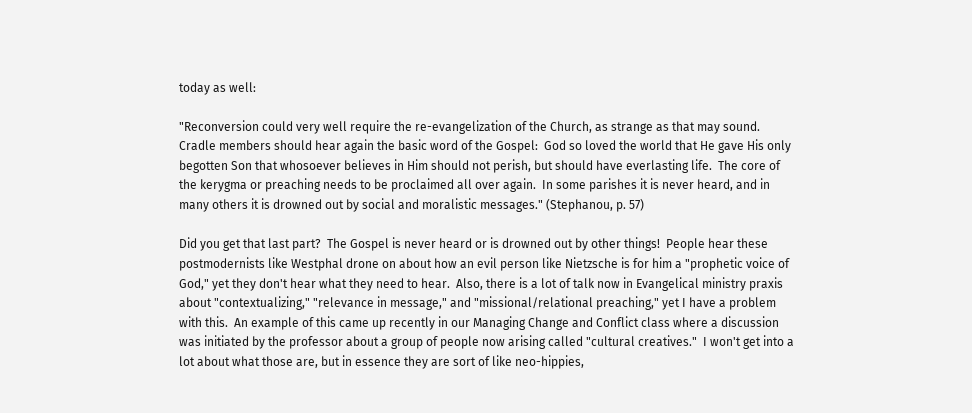today as well:

"Reconversion could very well require the re-evangelization of the Church, as strange as that may sound.  Cradle members should hear again the basic word of the Gospel:  God so loved the world that He gave His only begotten Son that whosoever believes in Him should not perish, but should have everlasting life.  The core of the kerygma or preaching needs to be proclaimed all over again.  In some parishes it is never heard, and in many others it is drowned out by social and moralistic messages." (Stephanou, p. 57)

Did you get that last part?  The Gospel is never heard or is drowned out by other things!  People hear these postmodernists like Westphal drone on about how an evil person like Nietzsche is for him a "prophetic voice of God," yet they don't hear what they need to hear.  Also, there is a lot of talk now in Evangelical ministry praxis about "contextualizing," "relevance in message," and "missional/relational preaching," yet I have a problem with this.  An example of this came up recently in our Managing Change and Conflict class where a discussion was initiated by the professor about a group of people now arising called "cultural creatives."  I won't get into a lot about what those are, but in essence they are sort of like neo-hippies,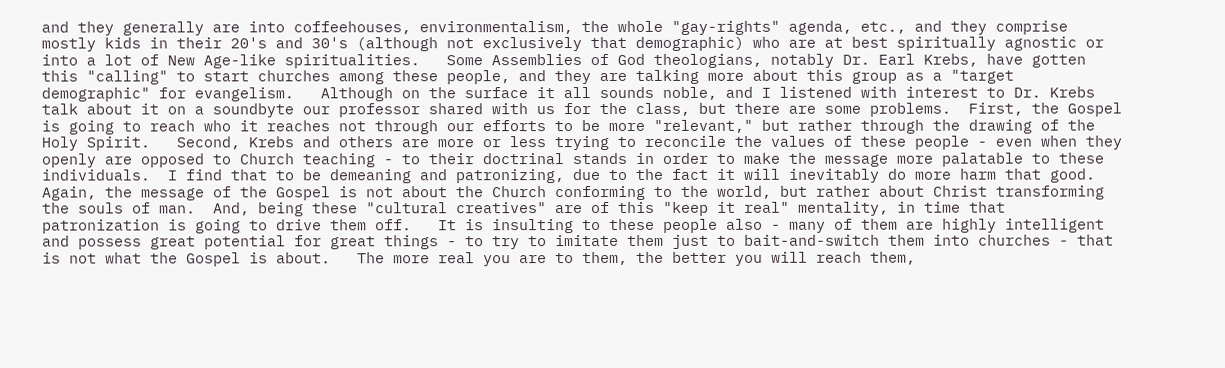and they generally are into coffeehouses, environmentalism, the whole "gay-rights" agenda, etc., and they comprise mostly kids in their 20's and 30's (although not exclusively that demographic) who are at best spiritually agnostic or into a lot of New Age-like spiritualities.   Some Assemblies of God theologians, notably Dr. Earl Krebs, have gotten this "calling" to start churches among these people, and they are talking more about this group as a "target demographic" for evangelism.   Although on the surface it all sounds noble, and I listened with interest to Dr. Krebs talk about it on a soundbyte our professor shared with us for the class, but there are some problems.  First, the Gospel is going to reach who it reaches not through our efforts to be more "relevant," but rather through the drawing of the Holy Spirit.   Second, Krebs and others are more or less trying to reconcile the values of these people - even when they openly are opposed to Church teaching - to their doctrinal stands in order to make the message more palatable to these individuals.  I find that to be demeaning and patronizing, due to the fact it will inevitably do more harm that good.  Again, the message of the Gospel is not about the Church conforming to the world, but rather about Christ transforming the souls of man.  And, being these "cultural creatives" are of this "keep it real" mentality, in time that patronization is going to drive them off.   It is insulting to these people also - many of them are highly intelligent and possess great potential for great things - to try to imitate them just to bait-and-switch them into churches - that is not what the Gospel is about.   The more real you are to them, the better you will reach them,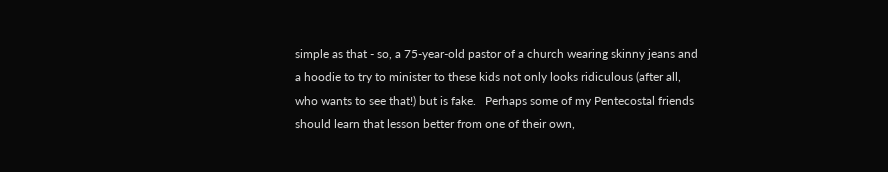simple as that - so, a 75-year-old pastor of a church wearing skinny jeans and a hoodie to try to minister to these kids not only looks ridiculous (after all, who wants to see that!) but is fake.   Perhaps some of my Pentecostal friends should learn that lesson better from one of their own,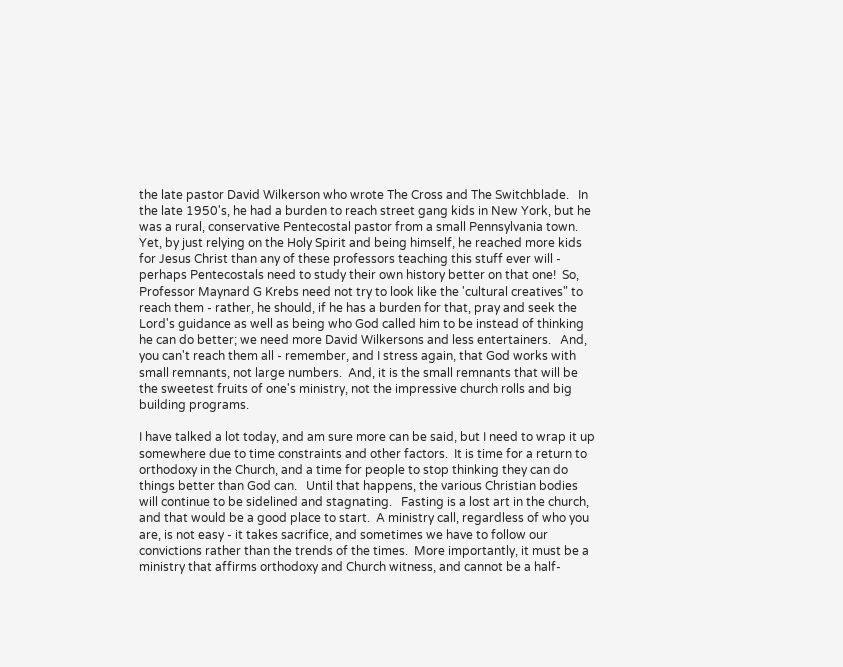the late pastor David Wilkerson who wrote The Cross and The Switchblade.   In the late 1950's, he had a burden to reach street gang kids in New York, but he was a rural, conservative Pentecostal pastor from a small Pennsylvania town.  Yet, by just relying on the Holy Spirit and being himself, he reached more kids for Jesus Christ than any of these professors teaching this stuff ever will - perhaps Pentecostals need to study their own history better on that one!  So, Professor Maynard G Krebs need not try to look like the 'cultural creatives" to reach them - rather, he should, if he has a burden for that, pray and seek the Lord's guidance as well as being who God called him to be instead of thinking he can do better; we need more David Wilkersons and less entertainers.   And, you can't reach them all - remember, and I stress again, that God works with small remnants, not large numbers.  And, it is the small remnants that will be the sweetest fruits of one's ministry, not the impressive church rolls and big building programs.

I have talked a lot today, and am sure more can be said, but I need to wrap it up somewhere due to time constraints and other factors.  It is time for a return to orthodoxy in the Church, and a time for people to stop thinking they can do things better than God can.   Until that happens, the various Christian bodies will continue to be sidelined and stagnating.   Fasting is a lost art in the church, and that would be a good place to start.  A ministry call, regardless of who you are, is not easy - it takes sacrifice, and sometimes we have to follow our convictions rather than the trends of the times.  More importantly, it must be a ministry that affirms orthodoxy and Church witness, and cannot be a half-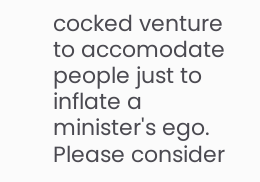cocked venture to accomodate people just to inflate a minister's ego.  Please consider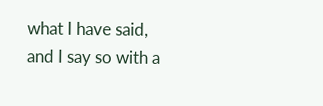what I have said, and I say so with a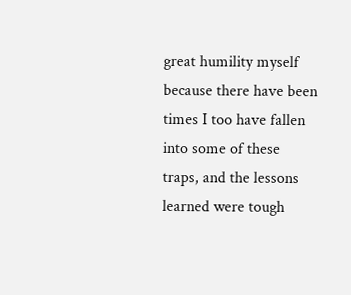great humility myself because there have been times I too have fallen into some of these traps, and the lessons learned were tough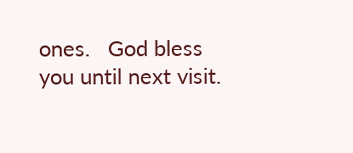ones.   God bless you until next visit.